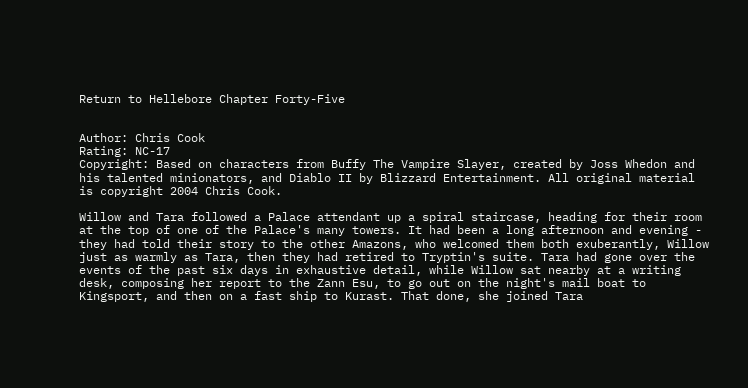Return to Hellebore Chapter Forty-Five


Author: Chris Cook
Rating: NC-17
Copyright: Based on characters from Buffy The Vampire Slayer, created by Joss Whedon and his talented minionators, and Diablo II by Blizzard Entertainment. All original material is copyright 2004 Chris Cook.

Willow and Tara followed a Palace attendant up a spiral staircase, heading for their room at the top of one of the Palace's many towers. It had been a long afternoon and evening - they had told their story to the other Amazons, who welcomed them both exuberantly, Willow just as warmly as Tara, then they had retired to Tryptin's suite. Tara had gone over the events of the past six days in exhaustive detail, while Willow sat nearby at a writing desk, composing her report to the Zann Esu, to go out on the night's mail boat to Kingsport, and then on a fast ship to Kurast. That done, she joined Tara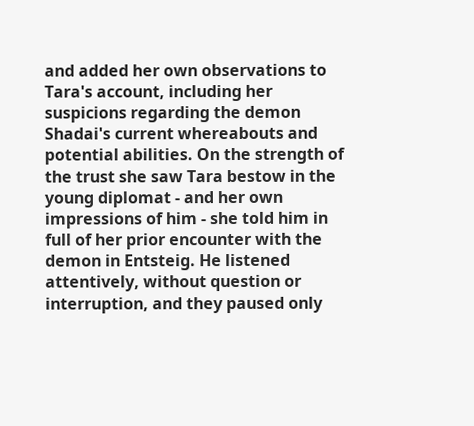and added her own observations to Tara's account, including her suspicions regarding the demon Shadai's current whereabouts and potential abilities. On the strength of the trust she saw Tara bestow in the young diplomat - and her own impressions of him - she told him in full of her prior encounter with the demon in Entsteig. He listened attentively, without question or interruption, and they paused only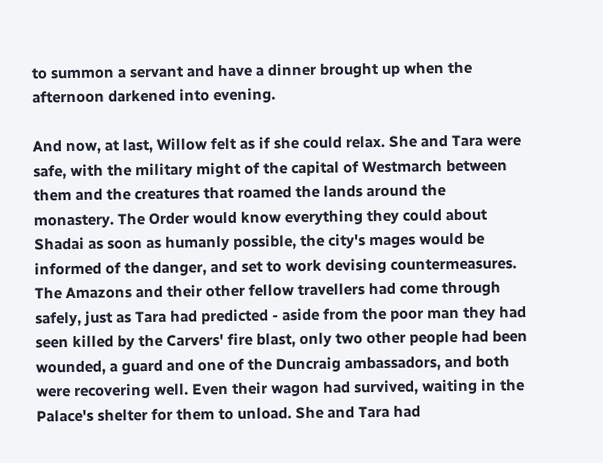to summon a servant and have a dinner brought up when the afternoon darkened into evening.

And now, at last, Willow felt as if she could relax. She and Tara were safe, with the military might of the capital of Westmarch between them and the creatures that roamed the lands around the monastery. The Order would know everything they could about Shadai as soon as humanly possible, the city's mages would be informed of the danger, and set to work devising countermeasures. The Amazons and their other fellow travellers had come through safely, just as Tara had predicted - aside from the poor man they had seen killed by the Carvers' fire blast, only two other people had been wounded, a guard and one of the Duncraig ambassadors, and both were recovering well. Even their wagon had survived, waiting in the Palace's shelter for them to unload. She and Tara had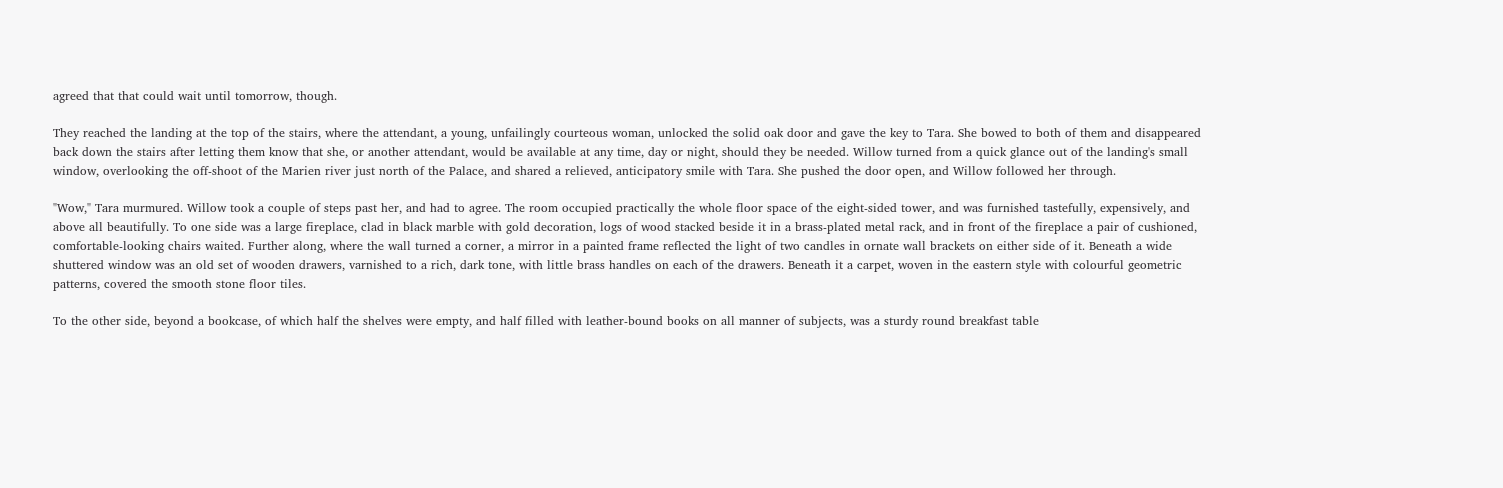agreed that that could wait until tomorrow, though.

They reached the landing at the top of the stairs, where the attendant, a young, unfailingly courteous woman, unlocked the solid oak door and gave the key to Tara. She bowed to both of them and disappeared back down the stairs after letting them know that she, or another attendant, would be available at any time, day or night, should they be needed. Willow turned from a quick glance out of the landing's small window, overlooking the off-shoot of the Marien river just north of the Palace, and shared a relieved, anticipatory smile with Tara. She pushed the door open, and Willow followed her through.

"Wow," Tara murmured. Willow took a couple of steps past her, and had to agree. The room occupied practically the whole floor space of the eight-sided tower, and was furnished tastefully, expensively, and above all beautifully. To one side was a large fireplace, clad in black marble with gold decoration, logs of wood stacked beside it in a brass-plated metal rack, and in front of the fireplace a pair of cushioned, comfortable-looking chairs waited. Further along, where the wall turned a corner, a mirror in a painted frame reflected the light of two candles in ornate wall brackets on either side of it. Beneath a wide shuttered window was an old set of wooden drawers, varnished to a rich, dark tone, with little brass handles on each of the drawers. Beneath it a carpet, woven in the eastern style with colourful geometric patterns, covered the smooth stone floor tiles.

To the other side, beyond a bookcase, of which half the shelves were empty, and half filled with leather-bound books on all manner of subjects, was a sturdy round breakfast table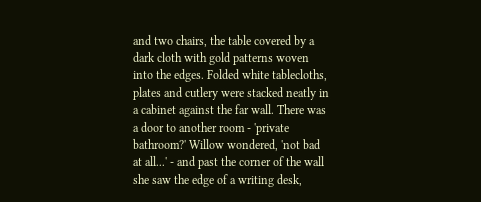and two chairs, the table covered by a dark cloth with gold patterns woven into the edges. Folded white tablecloths, plates and cutlery were stacked neatly in a cabinet against the far wall. There was a door to another room - 'private bathroom?' Willow wondered, 'not bad at all...' - and past the corner of the wall she saw the edge of a writing desk,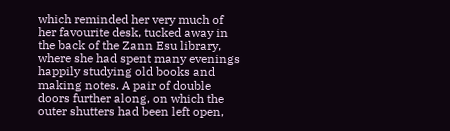which reminded her very much of her favourite desk, tucked away in the back of the Zann Esu library, where she had spent many evenings happily studying old books and making notes. A pair of double doors further along, on which the outer shutters had been left open,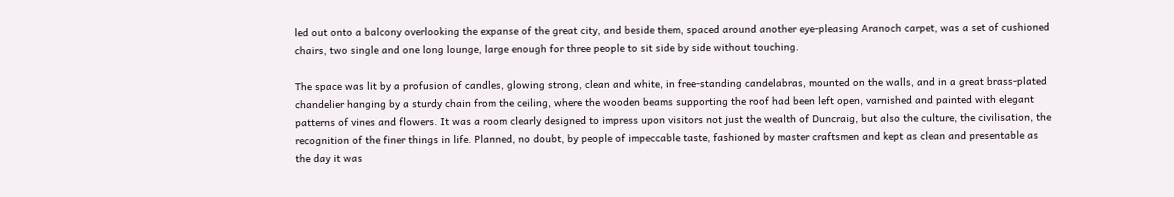led out onto a balcony overlooking the expanse of the great city, and beside them, spaced around another eye-pleasing Aranoch carpet, was a set of cushioned chairs, two single and one long lounge, large enough for three people to sit side by side without touching.

The space was lit by a profusion of candles, glowing strong, clean and white, in free-standing candelabras, mounted on the walls, and in a great brass-plated chandelier hanging by a sturdy chain from the ceiling, where the wooden beams supporting the roof had been left open, varnished and painted with elegant patterns of vines and flowers. It was a room clearly designed to impress upon visitors not just the wealth of Duncraig, but also the culture, the civilisation, the recognition of the finer things in life. Planned, no doubt, by people of impeccable taste, fashioned by master craftsmen and kept as clean and presentable as the day it was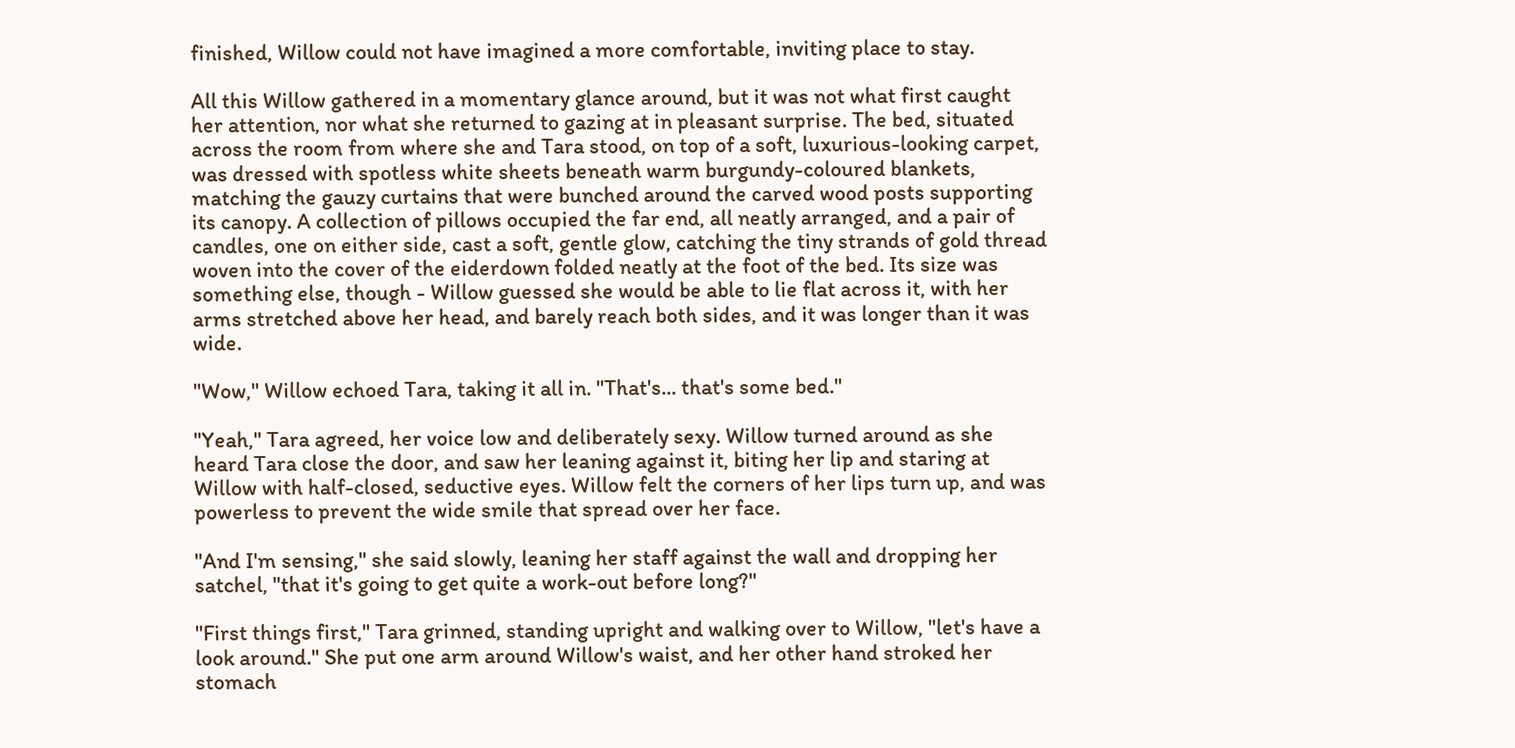finished, Willow could not have imagined a more comfortable, inviting place to stay.

All this Willow gathered in a momentary glance around, but it was not what first caught her attention, nor what she returned to gazing at in pleasant surprise. The bed, situated across the room from where she and Tara stood, on top of a soft, luxurious-looking carpet, was dressed with spotless white sheets beneath warm burgundy-coloured blankets, matching the gauzy curtains that were bunched around the carved wood posts supporting its canopy. A collection of pillows occupied the far end, all neatly arranged, and a pair of candles, one on either side, cast a soft, gentle glow, catching the tiny strands of gold thread woven into the cover of the eiderdown folded neatly at the foot of the bed. Its size was something else, though - Willow guessed she would be able to lie flat across it, with her arms stretched above her head, and barely reach both sides, and it was longer than it was wide.

"Wow," Willow echoed Tara, taking it all in. "That's... that's some bed."

"Yeah," Tara agreed, her voice low and deliberately sexy. Willow turned around as she heard Tara close the door, and saw her leaning against it, biting her lip and staring at Willow with half-closed, seductive eyes. Willow felt the corners of her lips turn up, and was powerless to prevent the wide smile that spread over her face.

"And I'm sensing," she said slowly, leaning her staff against the wall and dropping her satchel, "that it's going to get quite a work-out before long?"

"First things first," Tara grinned, standing upright and walking over to Willow, "let's have a look around." She put one arm around Willow's waist, and her other hand stroked her stomach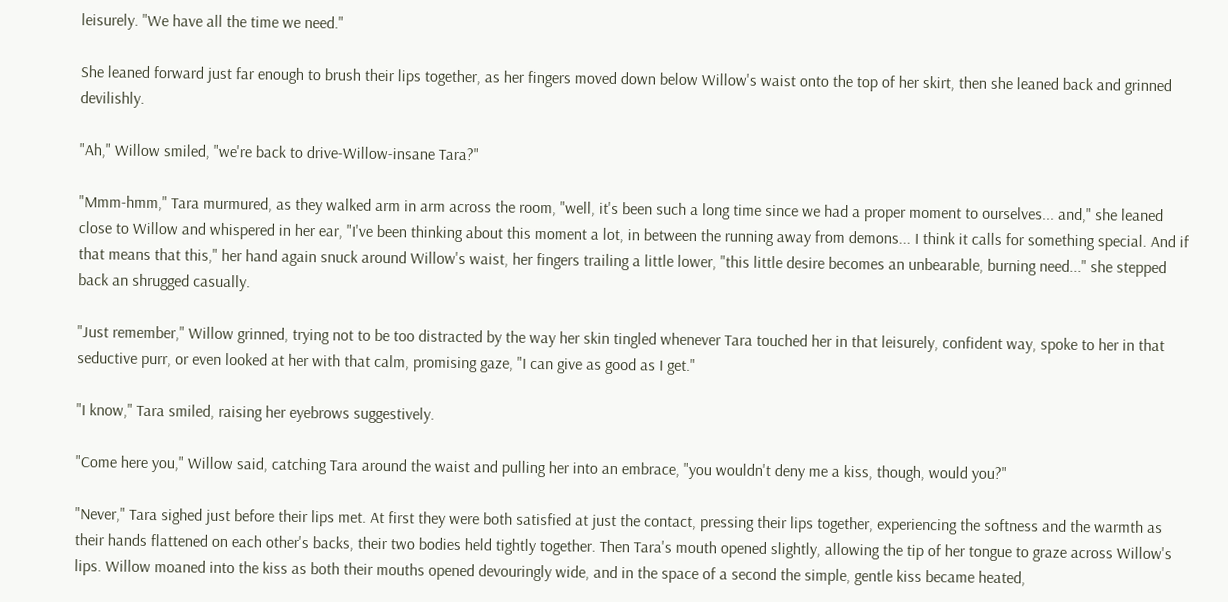leisurely. "We have all the time we need."

She leaned forward just far enough to brush their lips together, as her fingers moved down below Willow's waist onto the top of her skirt, then she leaned back and grinned devilishly.

"Ah," Willow smiled, "we're back to drive-Willow-insane Tara?"

"Mmm-hmm," Tara murmured, as they walked arm in arm across the room, "well, it's been such a long time since we had a proper moment to ourselves... and," she leaned close to Willow and whispered in her ear, "I've been thinking about this moment a lot, in between the running away from demons... I think it calls for something special. And if that means that this," her hand again snuck around Willow's waist, her fingers trailing a little lower, "this little desire becomes an unbearable, burning need..." she stepped back an shrugged casually.

"Just remember," Willow grinned, trying not to be too distracted by the way her skin tingled whenever Tara touched her in that leisurely, confident way, spoke to her in that seductive purr, or even looked at her with that calm, promising gaze, "I can give as good as I get."

"I know," Tara smiled, raising her eyebrows suggestively.

"Come here you," Willow said, catching Tara around the waist and pulling her into an embrace, "you wouldn't deny me a kiss, though, would you?"

"Never," Tara sighed just before their lips met. At first they were both satisfied at just the contact, pressing their lips together, experiencing the softness and the warmth as their hands flattened on each other's backs, their two bodies held tightly together. Then Tara's mouth opened slightly, allowing the tip of her tongue to graze across Willow's lips. Willow moaned into the kiss as both their mouths opened devouringly wide, and in the space of a second the simple, gentle kiss became heated,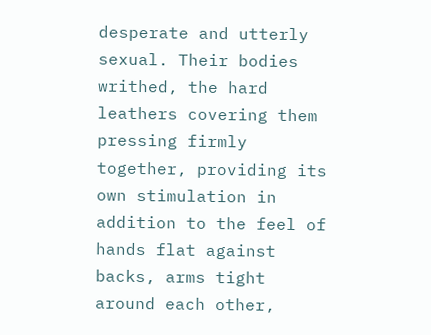desperate and utterly sexual. Their bodies writhed, the hard leathers covering them pressing firmly together, providing its own stimulation in addition to the feel of hands flat against backs, arms tight around each other,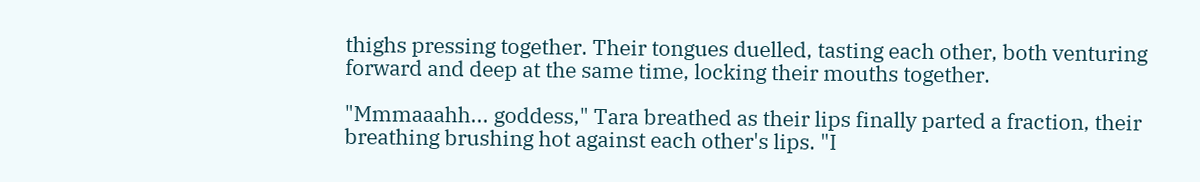thighs pressing together. Their tongues duelled, tasting each other, both venturing forward and deep at the same time, locking their mouths together.

"Mmmaaahh... goddess," Tara breathed as their lips finally parted a fraction, their breathing brushing hot against each other's lips. "I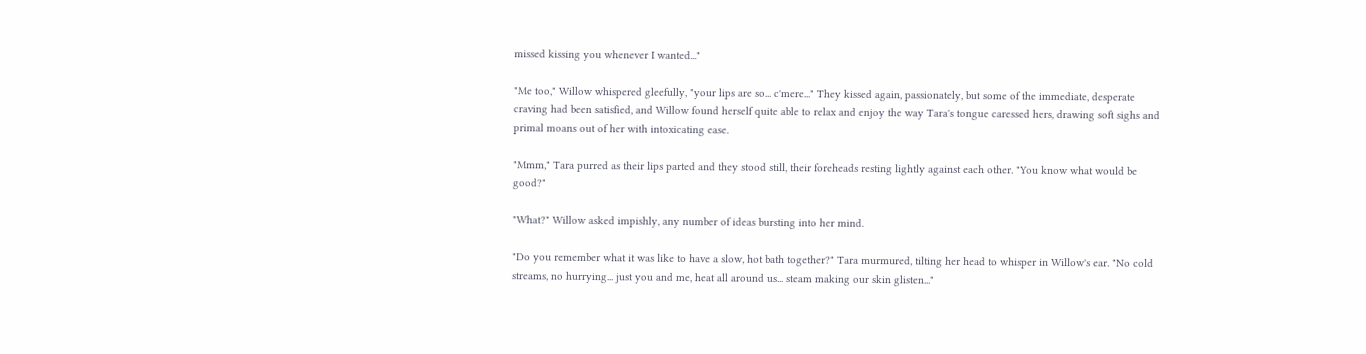missed kissing you whenever I wanted..."

"Me too," Willow whispered gleefully, "your lips are so... c'mere..." They kissed again, passionately, but some of the immediate, desperate craving had been satisfied, and Willow found herself quite able to relax and enjoy the way Tara's tongue caressed hers, drawing soft sighs and primal moans out of her with intoxicating ease.

"Mmm," Tara purred as their lips parted and they stood still, their foreheads resting lightly against each other. "You know what would be good?"

"What?" Willow asked impishly, any number of ideas bursting into her mind.

"Do you remember what it was like to have a slow, hot bath together?" Tara murmured, tilting her head to whisper in Willow's ear. "No cold streams, no hurrying... just you and me, heat all around us... steam making our skin glisten..."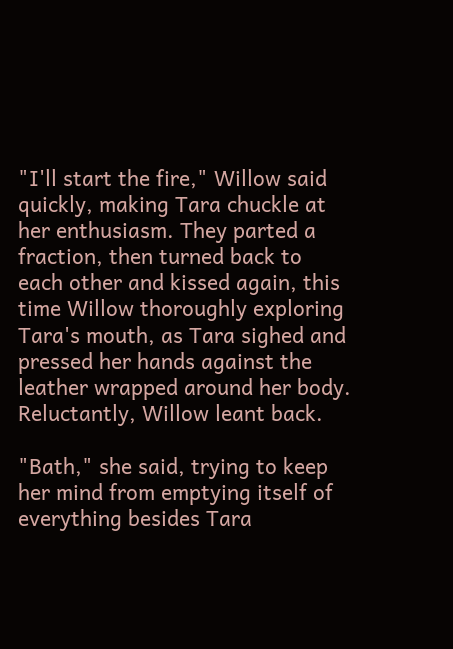"I'll start the fire," Willow said quickly, making Tara chuckle at her enthusiasm. They parted a fraction, then turned back to each other and kissed again, this time Willow thoroughly exploring Tara's mouth, as Tara sighed and pressed her hands against the leather wrapped around her body. Reluctantly, Willow leant back.

"Bath," she said, trying to keep her mind from emptying itself of everything besides Tara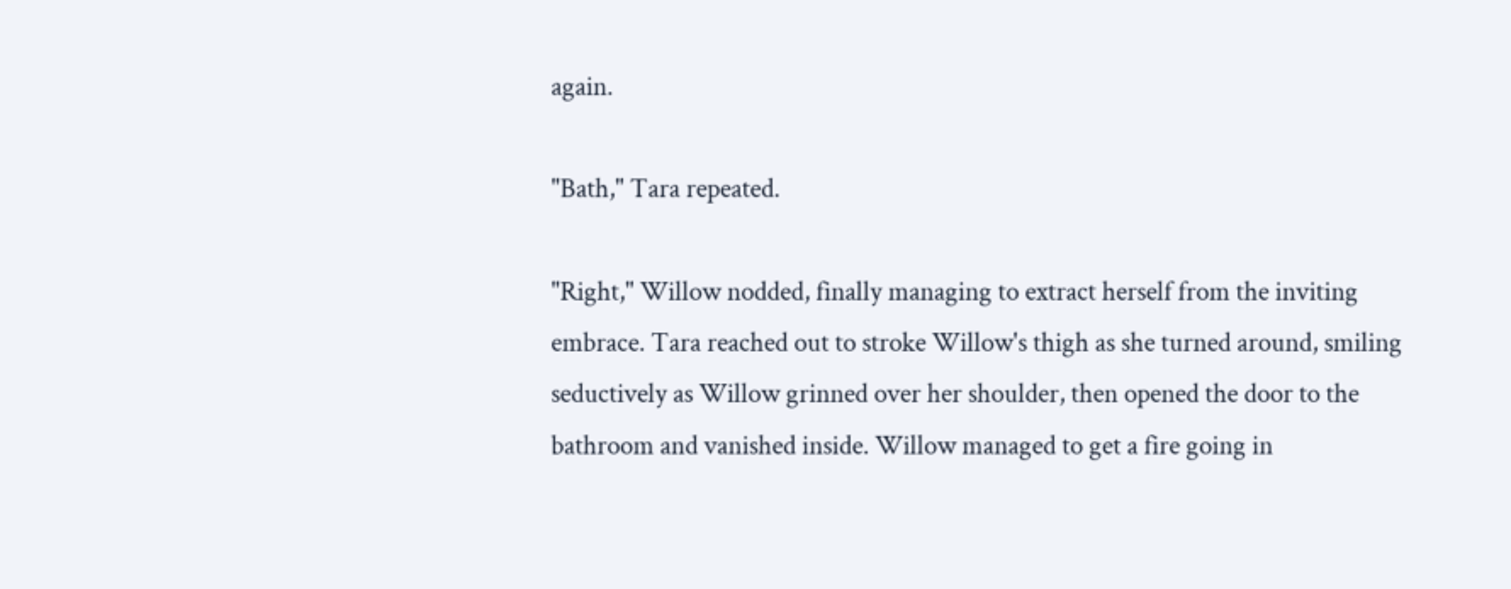again.

"Bath," Tara repeated.

"Right," Willow nodded, finally managing to extract herself from the inviting embrace. Tara reached out to stroke Willow's thigh as she turned around, smiling seductively as Willow grinned over her shoulder, then opened the door to the bathroom and vanished inside. Willow managed to get a fire going in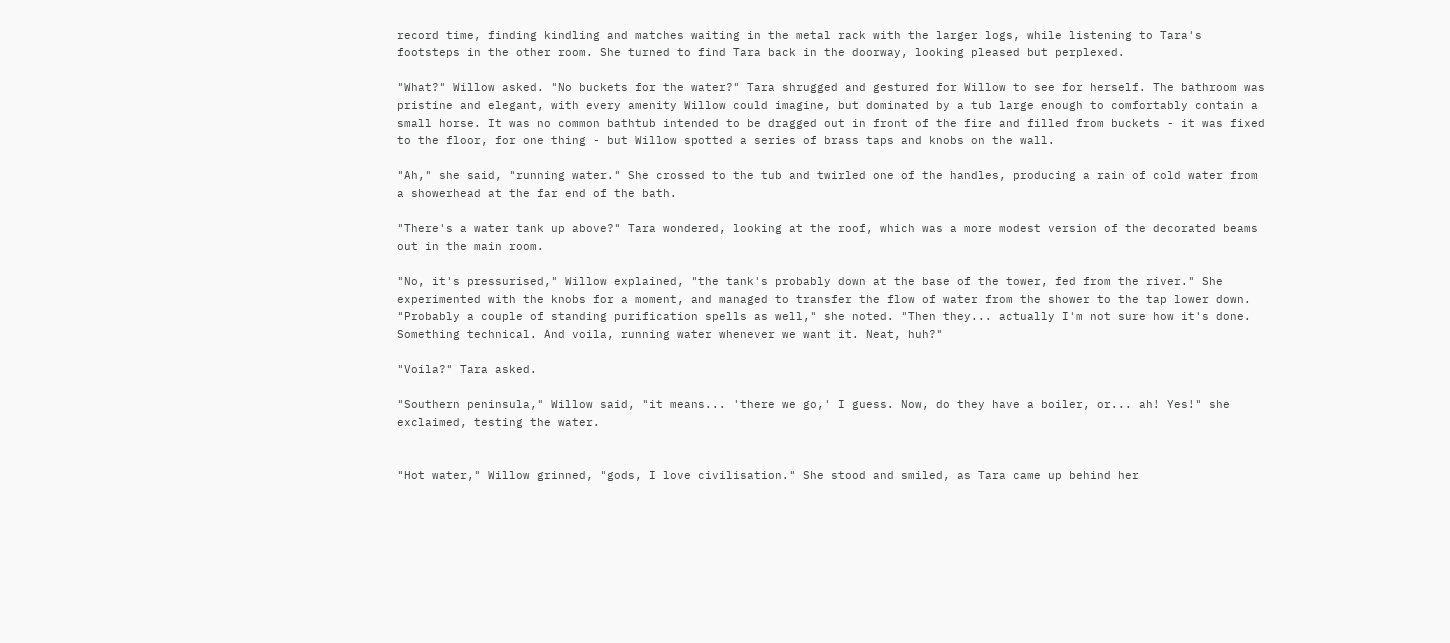record time, finding kindling and matches waiting in the metal rack with the larger logs, while listening to Tara's footsteps in the other room. She turned to find Tara back in the doorway, looking pleased but perplexed.

"What?" Willow asked. "No buckets for the water?" Tara shrugged and gestured for Willow to see for herself. The bathroom was pristine and elegant, with every amenity Willow could imagine, but dominated by a tub large enough to comfortably contain a small horse. It was no common bathtub intended to be dragged out in front of the fire and filled from buckets - it was fixed to the floor, for one thing - but Willow spotted a series of brass taps and knobs on the wall.

"Ah," she said, "running water." She crossed to the tub and twirled one of the handles, producing a rain of cold water from a showerhead at the far end of the bath.

"There's a water tank up above?" Tara wondered, looking at the roof, which was a more modest version of the decorated beams out in the main room.

"No, it's pressurised," Willow explained, "the tank's probably down at the base of the tower, fed from the river." She experimented with the knobs for a moment, and managed to transfer the flow of water from the shower to the tap lower down. "Probably a couple of standing purification spells as well," she noted. "Then they... actually I'm not sure how it's done. Something technical. And voila, running water whenever we want it. Neat, huh?"

"Voila?" Tara asked.

"Southern peninsula," Willow said, "it means... 'there we go,' I guess. Now, do they have a boiler, or... ah! Yes!" she exclaimed, testing the water.


"Hot water," Willow grinned, "gods, I love civilisation." She stood and smiled, as Tara came up behind her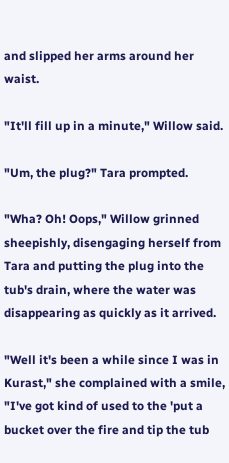and slipped her arms around her waist.

"It'll fill up in a minute," Willow said.

"Um, the plug?" Tara prompted.

"Wha? Oh! Oops," Willow grinned sheepishly, disengaging herself from Tara and putting the plug into the tub's drain, where the water was disappearing as quickly as it arrived.

"Well it's been a while since I was in Kurast," she complained with a smile, "I've got kind of used to the 'put a bucket over the fire and tip the tub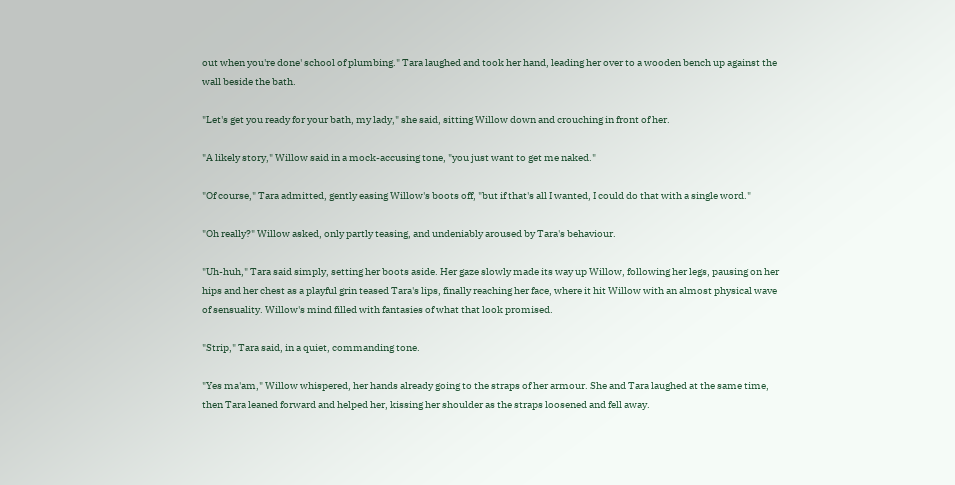out when you're done' school of plumbing." Tara laughed and took her hand, leading her over to a wooden bench up against the wall beside the bath.

"Let's get you ready for your bath, my lady," she said, sitting Willow down and crouching in front of her.

"A likely story," Willow said in a mock-accusing tone, "you just want to get me naked."

"Of course," Tara admitted, gently easing Willow's boots off, "but if that's all I wanted, I could do that with a single word."

"Oh really?" Willow asked, only partly teasing, and undeniably aroused by Tara's behaviour.

"Uh-huh," Tara said simply, setting her boots aside. Her gaze slowly made its way up Willow, following her legs, pausing on her hips and her chest as a playful grin teased Tara's lips, finally reaching her face, where it hit Willow with an almost physical wave of sensuality. Willow's mind filled with fantasies of what that look promised.

"Strip," Tara said, in a quiet, commanding tone.

"Yes ma'am," Willow whispered, her hands already going to the straps of her armour. She and Tara laughed at the same time, then Tara leaned forward and helped her, kissing her shoulder as the straps loosened and fell away.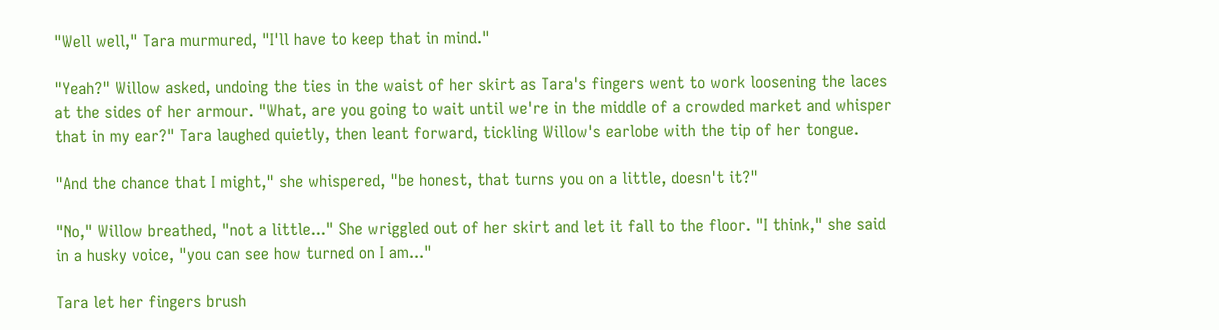"Well well," Tara murmured, "I'll have to keep that in mind."

"Yeah?" Willow asked, undoing the ties in the waist of her skirt as Tara's fingers went to work loosening the laces at the sides of her armour. "What, are you going to wait until we're in the middle of a crowded market and whisper that in my ear?" Tara laughed quietly, then leant forward, tickling Willow's earlobe with the tip of her tongue.

"And the chance that I might," she whispered, "be honest, that turns you on a little, doesn't it?"

"No," Willow breathed, "not a little..." She wriggled out of her skirt and let it fall to the floor. "I think," she said in a husky voice, "you can see how turned on I am..."

Tara let her fingers brush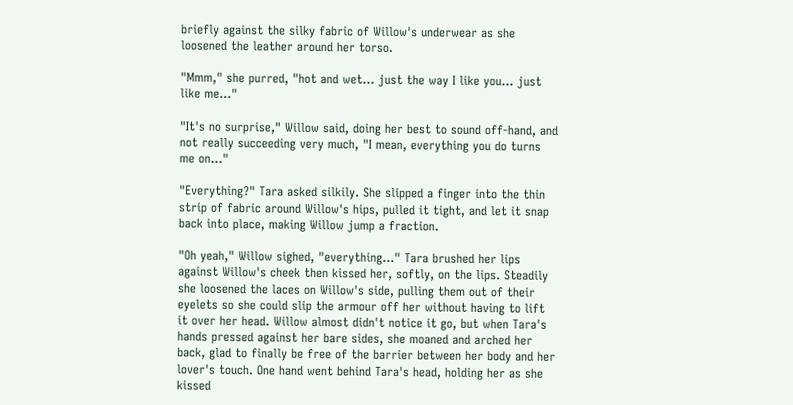briefly against the silky fabric of Willow's underwear as she loosened the leather around her torso.

"Mmm," she purred, "hot and wet... just the way I like you... just like me..."

"It's no surprise," Willow said, doing her best to sound off-hand, and not really succeeding very much, "I mean, everything you do turns me on..."

"Everything?" Tara asked silkily. She slipped a finger into the thin strip of fabric around Willow's hips, pulled it tight, and let it snap back into place, making Willow jump a fraction.

"Oh yeah," Willow sighed, "everything..." Tara brushed her lips against Willow's cheek then kissed her, softly, on the lips. Steadily she loosened the laces on Willow's side, pulling them out of their eyelets so she could slip the armour off her without having to lift it over her head. Willow almost didn't notice it go, but when Tara's hands pressed against her bare sides, she moaned and arched her back, glad to finally be free of the barrier between her body and her lover's touch. One hand went behind Tara's head, holding her as she kissed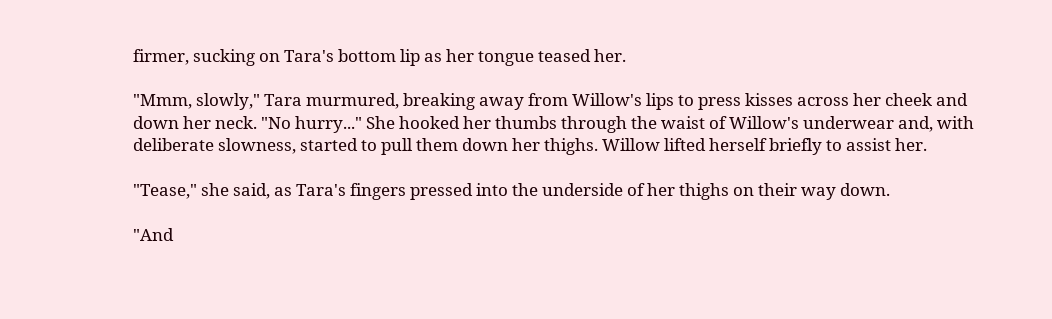firmer, sucking on Tara's bottom lip as her tongue teased her.

"Mmm, slowly," Tara murmured, breaking away from Willow's lips to press kisses across her cheek and down her neck. "No hurry..." She hooked her thumbs through the waist of Willow's underwear and, with deliberate slowness, started to pull them down her thighs. Willow lifted herself briefly to assist her.

"Tease," she said, as Tara's fingers pressed into the underside of her thighs on their way down.

"And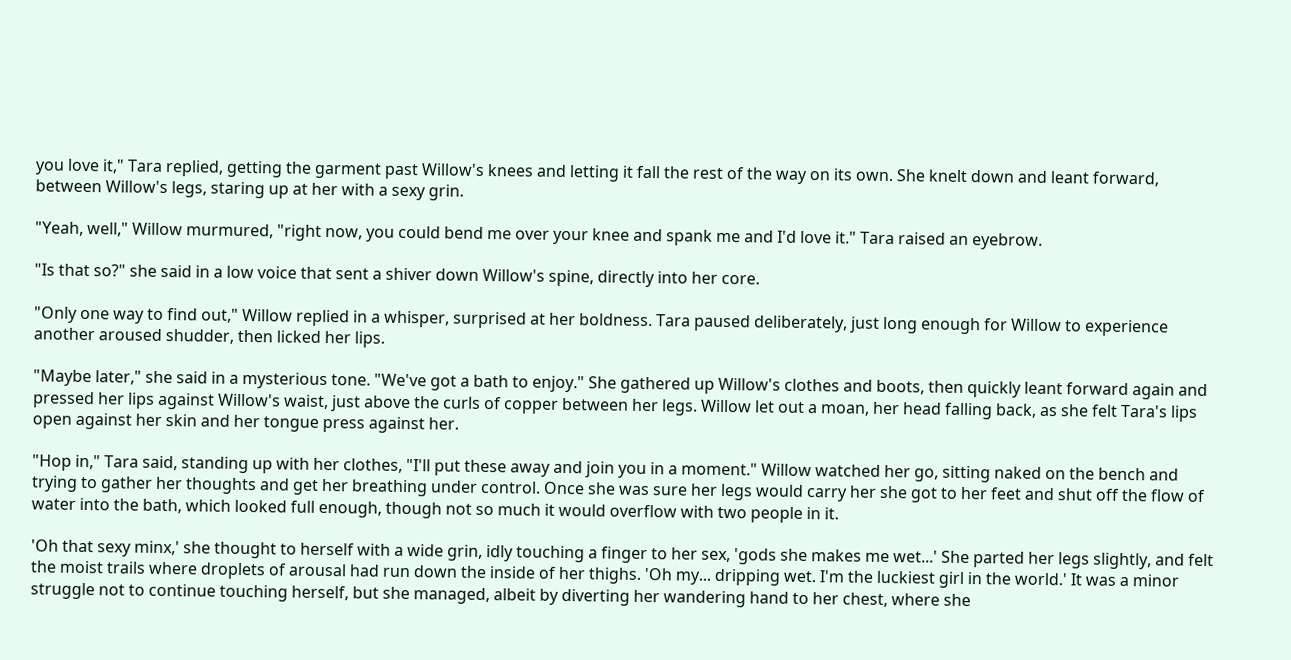you love it," Tara replied, getting the garment past Willow's knees and letting it fall the rest of the way on its own. She knelt down and leant forward, between Willow's legs, staring up at her with a sexy grin.

"Yeah, well," Willow murmured, "right now, you could bend me over your knee and spank me and I'd love it." Tara raised an eyebrow.

"Is that so?" she said in a low voice that sent a shiver down Willow's spine, directly into her core.

"Only one way to find out," Willow replied in a whisper, surprised at her boldness. Tara paused deliberately, just long enough for Willow to experience another aroused shudder, then licked her lips.

"Maybe later," she said in a mysterious tone. "We've got a bath to enjoy." She gathered up Willow's clothes and boots, then quickly leant forward again and pressed her lips against Willow's waist, just above the curls of copper between her legs. Willow let out a moan, her head falling back, as she felt Tara's lips open against her skin and her tongue press against her.

"Hop in," Tara said, standing up with her clothes, "I'll put these away and join you in a moment." Willow watched her go, sitting naked on the bench and trying to gather her thoughts and get her breathing under control. Once she was sure her legs would carry her she got to her feet and shut off the flow of water into the bath, which looked full enough, though not so much it would overflow with two people in it.

'Oh that sexy minx,' she thought to herself with a wide grin, idly touching a finger to her sex, 'gods she makes me wet...' She parted her legs slightly, and felt the moist trails where droplets of arousal had run down the inside of her thighs. 'Oh my... dripping wet. I'm the luckiest girl in the world.' It was a minor struggle not to continue touching herself, but she managed, albeit by diverting her wandering hand to her chest, where she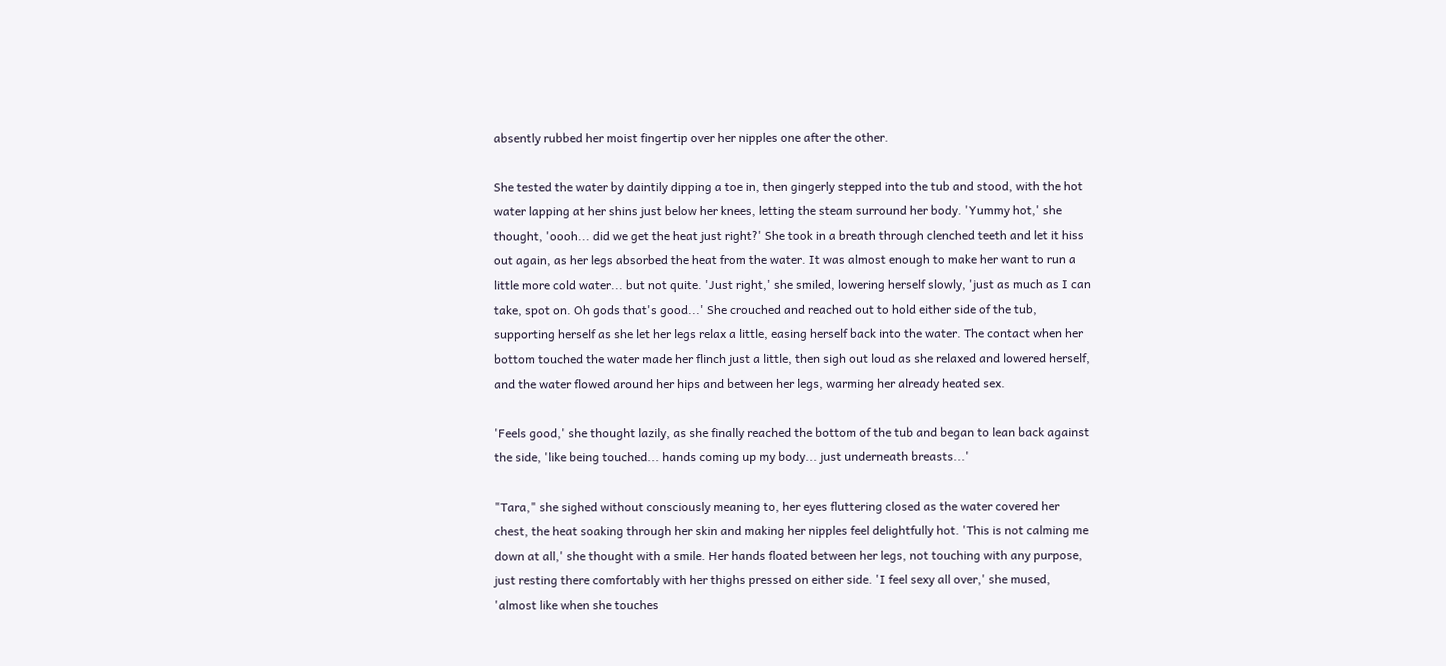absently rubbed her moist fingertip over her nipples one after the other.

She tested the water by daintily dipping a toe in, then gingerly stepped into the tub and stood, with the hot water lapping at her shins just below her knees, letting the steam surround her body. 'Yummy hot,' she thought, 'oooh... did we get the heat just right?' She took in a breath through clenched teeth and let it hiss out again, as her legs absorbed the heat from the water. It was almost enough to make her want to run a little more cold water... but not quite. 'Just right,' she smiled, lowering herself slowly, 'just as much as I can take, spot on. Oh gods that's good...' She crouched and reached out to hold either side of the tub, supporting herself as she let her legs relax a little, easing herself back into the water. The contact when her bottom touched the water made her flinch just a little, then sigh out loud as she relaxed and lowered herself, and the water flowed around her hips and between her legs, warming her already heated sex.

'Feels good,' she thought lazily, as she finally reached the bottom of the tub and began to lean back against the side, 'like being touched... hands coming up my body... just underneath breasts...'

"Tara," she sighed without consciously meaning to, her eyes fluttering closed as the water covered her chest, the heat soaking through her skin and making her nipples feel delightfully hot. 'This is not calming me down at all,' she thought with a smile. Her hands floated between her legs, not touching with any purpose, just resting there comfortably with her thighs pressed on either side. 'I feel sexy all over,' she mused, 'almost like when she touches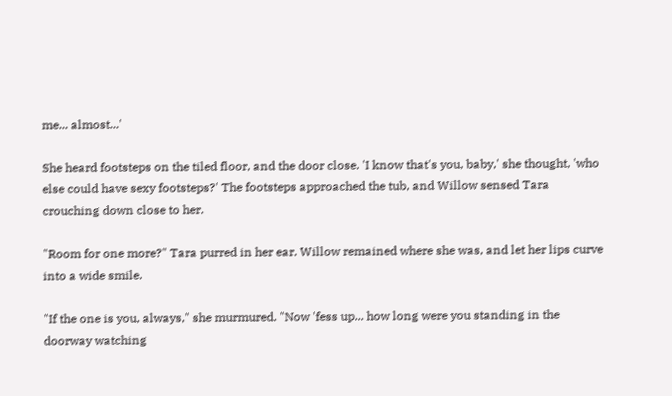me... almost...'

She heard footsteps on the tiled floor, and the door close. 'I know that's you, baby,' she thought, 'who else could have sexy footsteps?' The footsteps approached the tub, and Willow sensed Tara crouching down close to her.

"Room for one more?" Tara purred in her ear. Willow remained where she was, and let her lips curve into a wide smile.

"If the one is you, always," she murmured. "Now 'fess up... how long were you standing in the doorway watching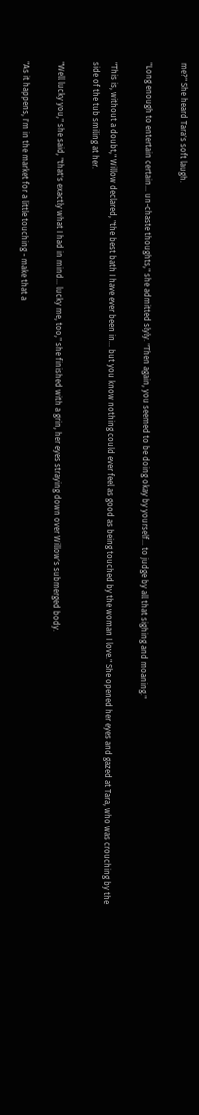me?" She heard Tara's soft laugh.

"Long enough to entertain certain... un-chaste thoughts," she admitted slyly. "Then again, you seemed to be doing okay by yourself... to judge by all that sighing and moaning."

"This is, without a doubt," Willow declared, "the best bath I have ever been in... but you know nothing could ever feel as good as being touched by the woman I love." She opened her eyes and gazed at Tara, who was crouching by the side of the tub smiling at her.

"Well lucky you," she said, "that's exactly what I had in mind... lucky me, too," she finished with a grin, her eyes straying down over Willow's submerged body.

"As it happens, I'm in the market for a little touching - make that a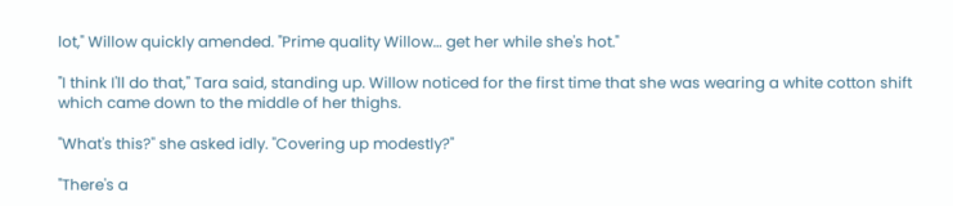lot," Willow quickly amended. "Prime quality Willow... get her while she's hot."

"I think I'll do that," Tara said, standing up. Willow noticed for the first time that she was wearing a white cotton shift which came down to the middle of her thighs.

"What's this?" she asked idly. "Covering up modestly?"

"There's a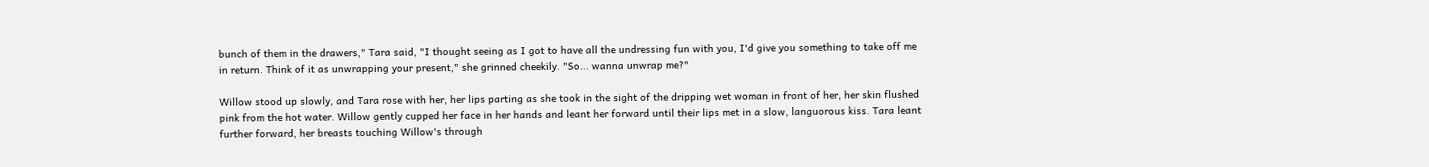bunch of them in the drawers," Tara said, "I thought seeing as I got to have all the undressing fun with you, I'd give you something to take off me in return. Think of it as unwrapping your present," she grinned cheekily. "So... wanna unwrap me?"

Willow stood up slowly, and Tara rose with her, her lips parting as she took in the sight of the dripping wet woman in front of her, her skin flushed pink from the hot water. Willow gently cupped her face in her hands and leant her forward until their lips met in a slow, languorous kiss. Tara leant further forward, her breasts touching Willow's through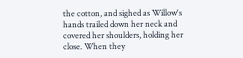the cotton, and sighed as Willow's hands trailed down her neck and covered her shoulders, holding her close. When they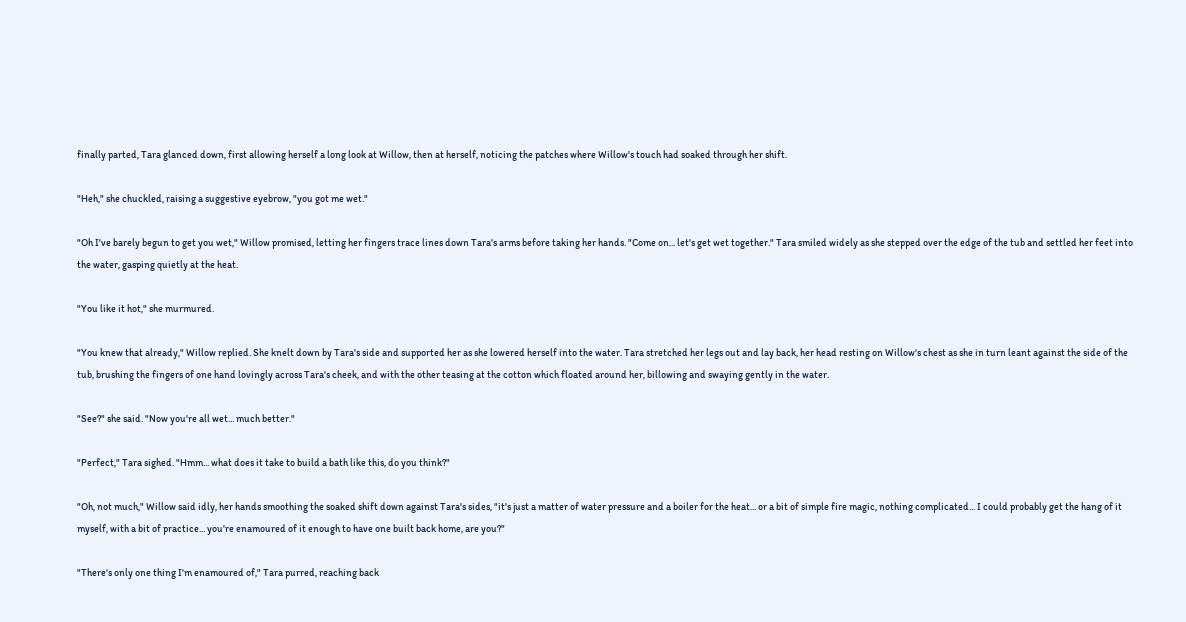finally parted, Tara glanced down, first allowing herself a long look at Willow, then at herself, noticing the patches where Willow's touch had soaked through her shift.

"Heh," she chuckled, raising a suggestive eyebrow, "you got me wet."

"Oh I've barely begun to get you wet," Willow promised, letting her fingers trace lines down Tara's arms before taking her hands. "Come on... let's get wet together." Tara smiled widely as she stepped over the edge of the tub and settled her feet into the water, gasping quietly at the heat.

"You like it hot," she murmured.

"You knew that already," Willow replied. She knelt down by Tara's side and supported her as she lowered herself into the water. Tara stretched her legs out and lay back, her head resting on Willow's chest as she in turn leant against the side of the tub, brushing the fingers of one hand lovingly across Tara's cheek, and with the other teasing at the cotton which floated around her, billowing and swaying gently in the water.

"See?" she said. "Now you're all wet... much better."

"Perfect," Tara sighed. "Hmm... what does it take to build a bath like this, do you think?"

"Oh, not much," Willow said idly, her hands smoothing the soaked shift down against Tara's sides, "it's just a matter of water pressure and a boiler for the heat... or a bit of simple fire magic, nothing complicated... I could probably get the hang of it myself, with a bit of practice... you're enamoured of it enough to have one built back home, are you?"

"There's only one thing I'm enamoured of," Tara purred, reaching back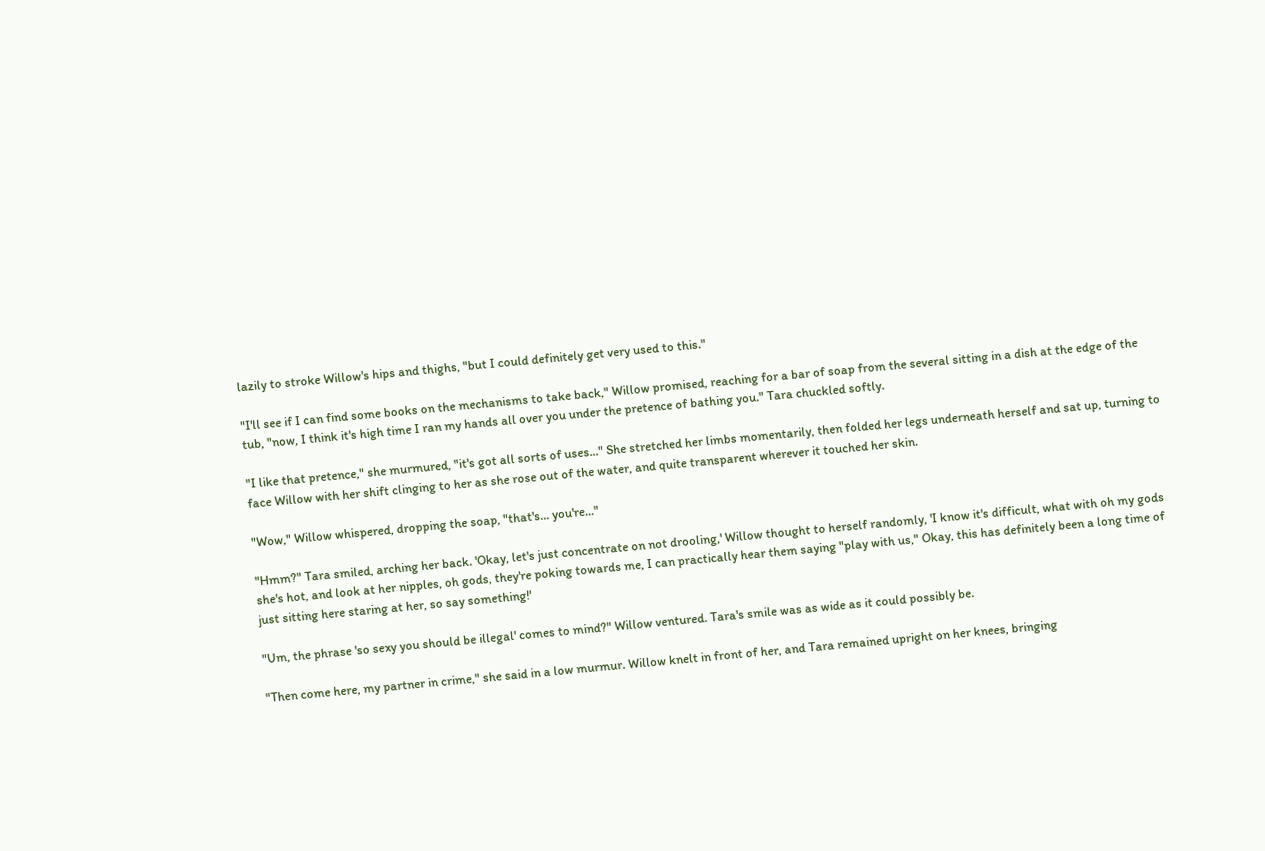lazily to stroke Willow's hips and thighs, "but I could definitely get very used to this."

"I'll see if I can find some books on the mechanisms to take back," Willow promised, reaching for a bar of soap from the several sitting in a dish at the edge of the tub, "now, I think it's high time I ran my hands all over you under the pretence of bathing you." Tara chuckled softly.

"I like that pretence," she murmured, "it's got all sorts of uses..." She stretched her limbs momentarily, then folded her legs underneath herself and sat up, turning to face Willow with her shift clinging to her as she rose out of the water, and quite transparent wherever it touched her skin.

"Wow," Willow whispered, dropping the soap, "that's... you're..."

"Hmm?" Tara smiled, arching her back. 'Okay, let's just concentrate on not drooling,' Willow thought to herself randomly, 'I know it's difficult, what with oh my gods she's hot, and look at her nipples, oh gods, they're poking towards me, I can practically hear them saying "play with us," Okay, this has definitely been a long time of just sitting here staring at her, so say something!'

"Um, the phrase 'so sexy you should be illegal' comes to mind?" Willow ventured. Tara's smile was as wide as it could possibly be.

"Then come here, my partner in crime," she said in a low murmur. Willow knelt in front of her, and Tara remained upright on her knees, bringing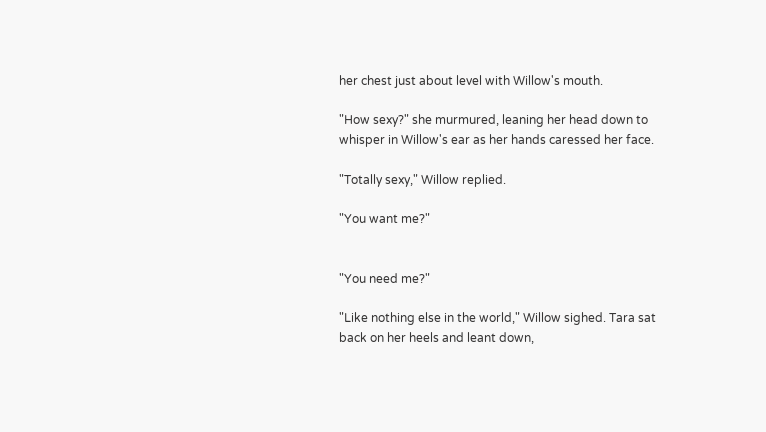her chest just about level with Willow's mouth.

"How sexy?" she murmured, leaning her head down to whisper in Willow's ear as her hands caressed her face.

"Totally sexy," Willow replied.

"You want me?"


"You need me?"

"Like nothing else in the world," Willow sighed. Tara sat back on her heels and leant down,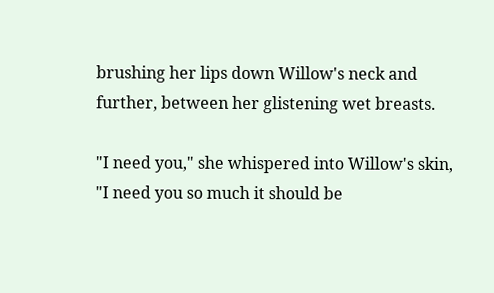brushing her lips down Willow's neck and further, between her glistening wet breasts.

"I need you," she whispered into Willow's skin, "I need you so much it should be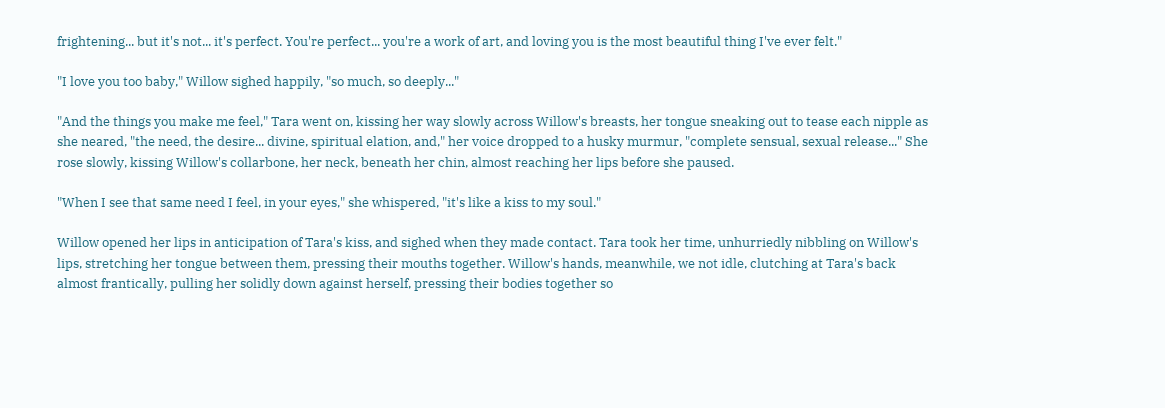frightening... but it's not... it's perfect. You're perfect... you're a work of art, and loving you is the most beautiful thing I've ever felt."

"I love you too baby," Willow sighed happily, "so much, so deeply..."

"And the things you make me feel," Tara went on, kissing her way slowly across Willow's breasts, her tongue sneaking out to tease each nipple as she neared, "the need, the desire... divine, spiritual elation, and," her voice dropped to a husky murmur, "complete sensual, sexual release..." She rose slowly, kissing Willow's collarbone, her neck, beneath her chin, almost reaching her lips before she paused.

"When I see that same need I feel, in your eyes," she whispered, "it's like a kiss to my soul."

Willow opened her lips in anticipation of Tara's kiss, and sighed when they made contact. Tara took her time, unhurriedly nibbling on Willow's lips, stretching her tongue between them, pressing their mouths together. Willow's hands, meanwhile, we not idle, clutching at Tara's back almost frantically, pulling her solidly down against herself, pressing their bodies together so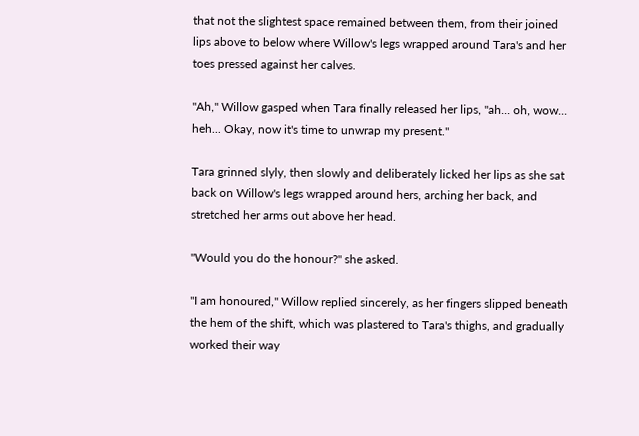that not the slightest space remained between them, from their joined lips above to below where Willow's legs wrapped around Tara's and her toes pressed against her calves.

"Ah," Willow gasped when Tara finally released her lips, "ah... oh, wow... heh... Okay, now it's time to unwrap my present."

Tara grinned slyly, then slowly and deliberately licked her lips as she sat back on Willow's legs wrapped around hers, arching her back, and stretched her arms out above her head.

"Would you do the honour?" she asked.

"I am honoured," Willow replied sincerely, as her fingers slipped beneath the hem of the shift, which was plastered to Tara's thighs, and gradually worked their way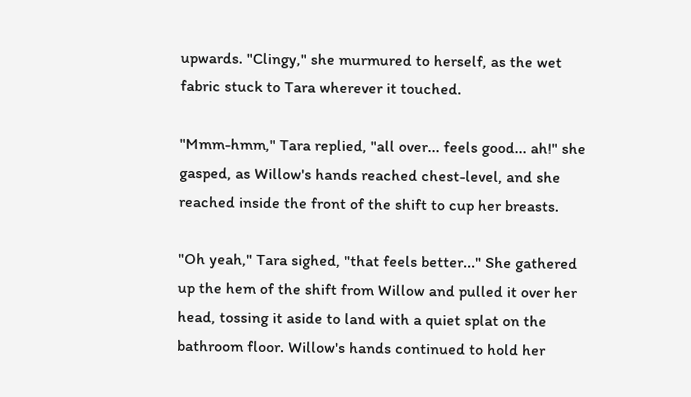upwards. "Clingy," she murmured to herself, as the wet fabric stuck to Tara wherever it touched.

"Mmm-hmm," Tara replied, "all over... feels good... ah!" she gasped, as Willow's hands reached chest-level, and she reached inside the front of the shift to cup her breasts.

"Oh yeah," Tara sighed, "that feels better..." She gathered up the hem of the shift from Willow and pulled it over her head, tossing it aside to land with a quiet splat on the bathroom floor. Willow's hands continued to hold her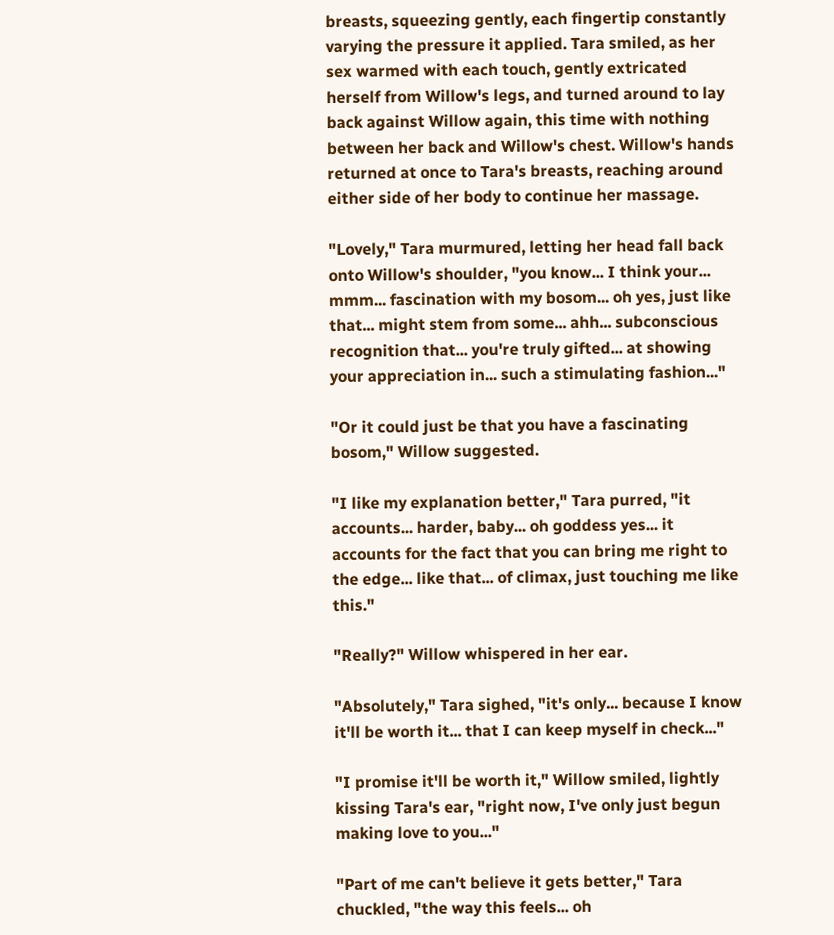breasts, squeezing gently, each fingertip constantly varying the pressure it applied. Tara smiled, as her sex warmed with each touch, gently extricated herself from Willow's legs, and turned around to lay back against Willow again, this time with nothing between her back and Willow's chest. Willow's hands returned at once to Tara's breasts, reaching around either side of her body to continue her massage.

"Lovely," Tara murmured, letting her head fall back onto Willow's shoulder, "you know... I think your... mmm... fascination with my bosom... oh yes, just like that... might stem from some... ahh... subconscious recognition that... you're truly gifted... at showing your appreciation in... such a stimulating fashion..."

"Or it could just be that you have a fascinating bosom," Willow suggested.

"I like my explanation better," Tara purred, "it accounts... harder, baby... oh goddess yes... it accounts for the fact that you can bring me right to the edge... like that... of climax, just touching me like this."

"Really?" Willow whispered in her ear.

"Absolutely," Tara sighed, "it's only... because I know it'll be worth it... that I can keep myself in check..."

"I promise it'll be worth it," Willow smiled, lightly kissing Tara's ear, "right now, I've only just begun making love to you..."

"Part of me can't believe it gets better," Tara chuckled, "the way this feels... oh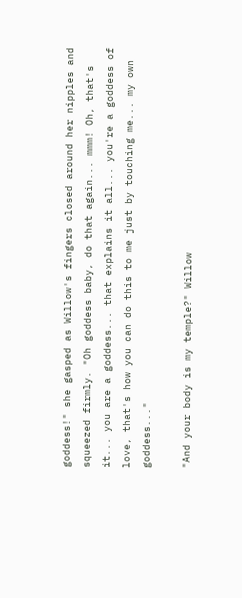goddess!" she gasped as Willow's fingers closed around her nipples and squeezed firmly. "Oh goddess baby, do that again... mmm! Oh, that's it... you are a goddess... that explains it all... you're a goddess of love, that's how you can do this to me just by touching me... my own goddess..."

"And your body is my temple?" Willow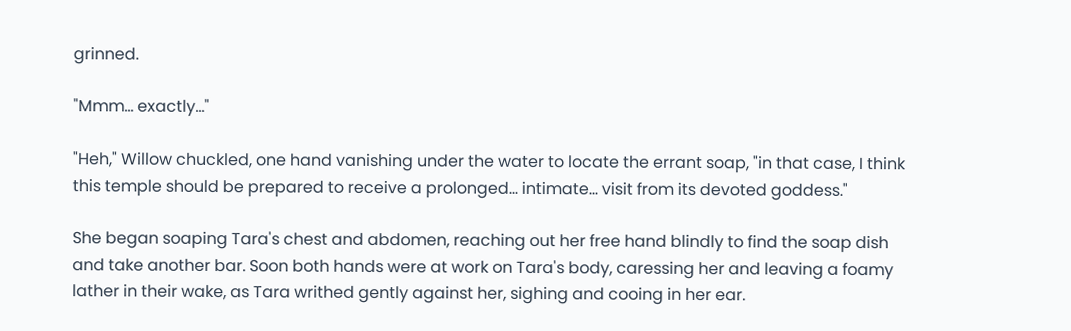grinned.

"Mmm... exactly..."

"Heh," Willow chuckled, one hand vanishing under the water to locate the errant soap, "in that case, I think this temple should be prepared to receive a prolonged... intimate... visit from its devoted goddess."

She began soaping Tara's chest and abdomen, reaching out her free hand blindly to find the soap dish and take another bar. Soon both hands were at work on Tara's body, caressing her and leaving a foamy lather in their wake, as Tara writhed gently against her, sighing and cooing in her ear.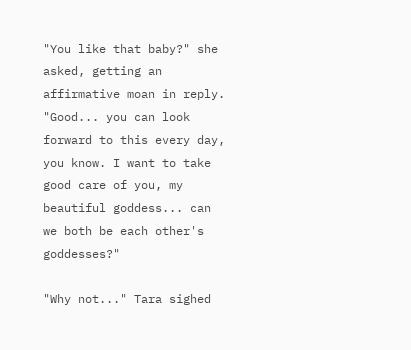"You like that baby?" she asked, getting an affirmative moan in reply. "Good... you can look forward to this every day, you know. I want to take good care of you, my beautiful goddess... can we both be each other's goddesses?"

"Why not..." Tara sighed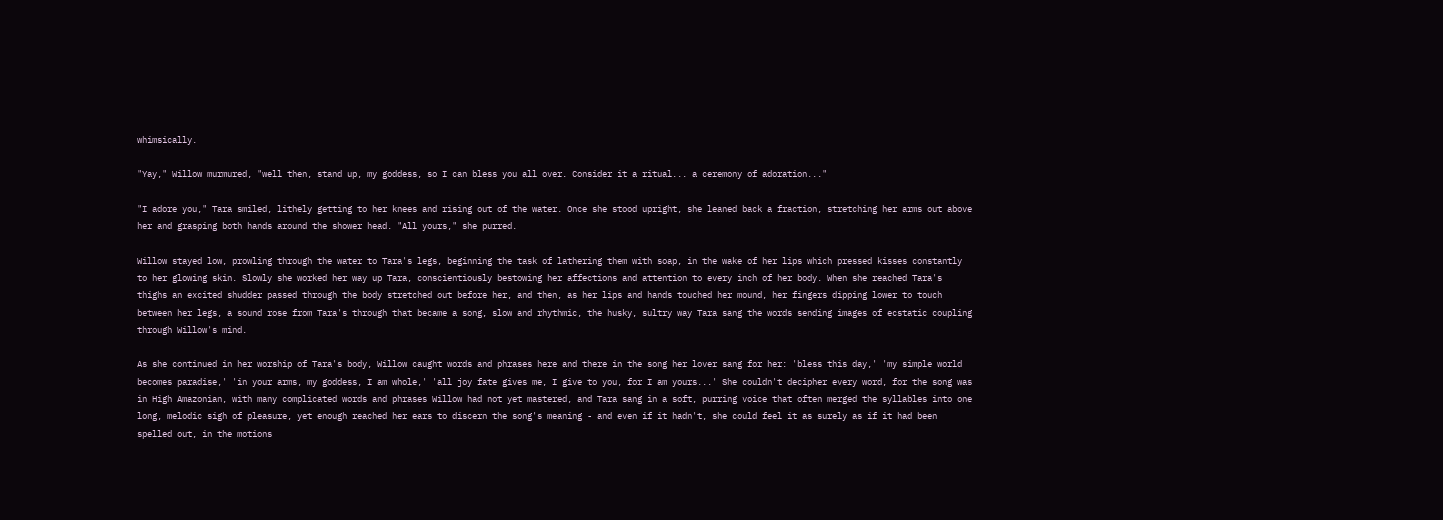whimsically.

"Yay," Willow murmured, "well then, stand up, my goddess, so I can bless you all over. Consider it a ritual... a ceremony of adoration..."

"I adore you," Tara smiled, lithely getting to her knees and rising out of the water. Once she stood upright, she leaned back a fraction, stretching her arms out above her and grasping both hands around the shower head. "All yours," she purred.

Willow stayed low, prowling through the water to Tara's legs, beginning the task of lathering them with soap, in the wake of her lips which pressed kisses constantly to her glowing skin. Slowly she worked her way up Tara, conscientiously bestowing her affections and attention to every inch of her body. When she reached Tara's thighs an excited shudder passed through the body stretched out before her, and then, as her lips and hands touched her mound, her fingers dipping lower to touch between her legs, a sound rose from Tara's through that became a song, slow and rhythmic, the husky, sultry way Tara sang the words sending images of ecstatic coupling through Willow's mind.

As she continued in her worship of Tara's body, Willow caught words and phrases here and there in the song her lover sang for her: 'bless this day,' 'my simple world becomes paradise,' 'in your arms, my goddess, I am whole,' 'all joy fate gives me, I give to you, for I am yours...' She couldn't decipher every word, for the song was in High Amazonian, with many complicated words and phrases Willow had not yet mastered, and Tara sang in a soft, purring voice that often merged the syllables into one long, melodic sigh of pleasure, yet enough reached her ears to discern the song's meaning - and even if it hadn't, she could feel it as surely as if it had been spelled out, in the motions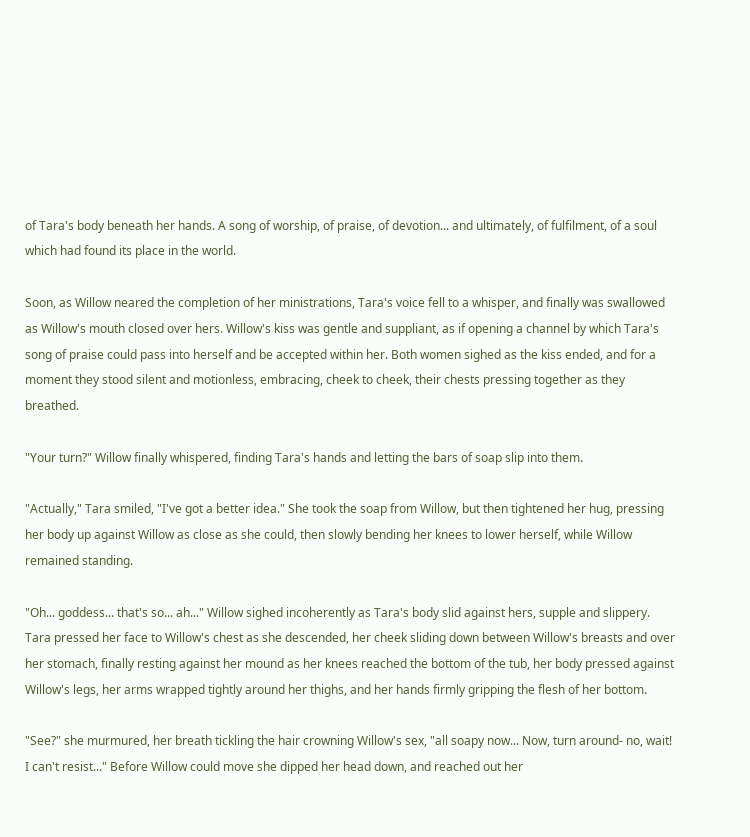of Tara's body beneath her hands. A song of worship, of praise, of devotion... and ultimately, of fulfilment, of a soul which had found its place in the world.

Soon, as Willow neared the completion of her ministrations, Tara's voice fell to a whisper, and finally was swallowed as Willow's mouth closed over hers. Willow's kiss was gentle and suppliant, as if opening a channel by which Tara's song of praise could pass into herself and be accepted within her. Both women sighed as the kiss ended, and for a moment they stood silent and motionless, embracing, cheek to cheek, their chests pressing together as they breathed.

"Your turn?" Willow finally whispered, finding Tara's hands and letting the bars of soap slip into them.

"Actually," Tara smiled, "I've got a better idea." She took the soap from Willow, but then tightened her hug, pressing her body up against Willow as close as she could, then slowly bending her knees to lower herself, while Willow remained standing.

"Oh... goddess... that's so... ah..." Willow sighed incoherently as Tara's body slid against hers, supple and slippery. Tara pressed her face to Willow's chest as she descended, her cheek sliding down between Willow's breasts and over her stomach, finally resting against her mound as her knees reached the bottom of the tub, her body pressed against Willow's legs, her arms wrapped tightly around her thighs, and her hands firmly gripping the flesh of her bottom.

"See?" she murmured, her breath tickling the hair crowning Willow's sex, "all soapy now... Now, turn around- no, wait! I can't resist..." Before Willow could move she dipped her head down, and reached out her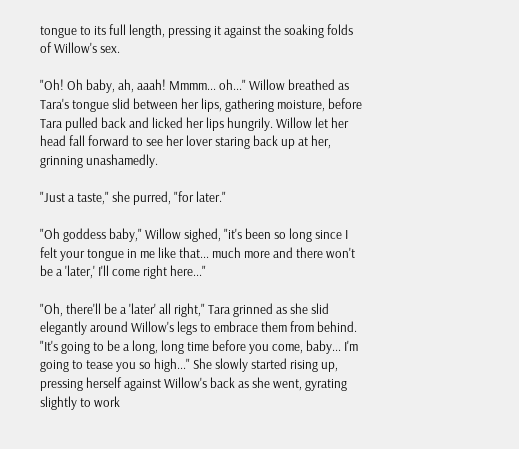tongue to its full length, pressing it against the soaking folds of Willow's sex.

"Oh! Oh baby, ah, aaah! Mmmm... oh..." Willow breathed as Tara's tongue slid between her lips, gathering moisture, before Tara pulled back and licked her lips hungrily. Willow let her head fall forward to see her lover staring back up at her, grinning unashamedly.

"Just a taste," she purred, "for later."

"Oh goddess baby," Willow sighed, "it's been so long since I felt your tongue in me like that... much more and there won't be a 'later,' I'll come right here..."

"Oh, there'll be a 'later' all right," Tara grinned as she slid elegantly around Willow's legs to embrace them from behind. "It's going to be a long, long time before you come, baby... I'm going to tease you so high..." She slowly started rising up, pressing herself against Willow's back as she went, gyrating slightly to work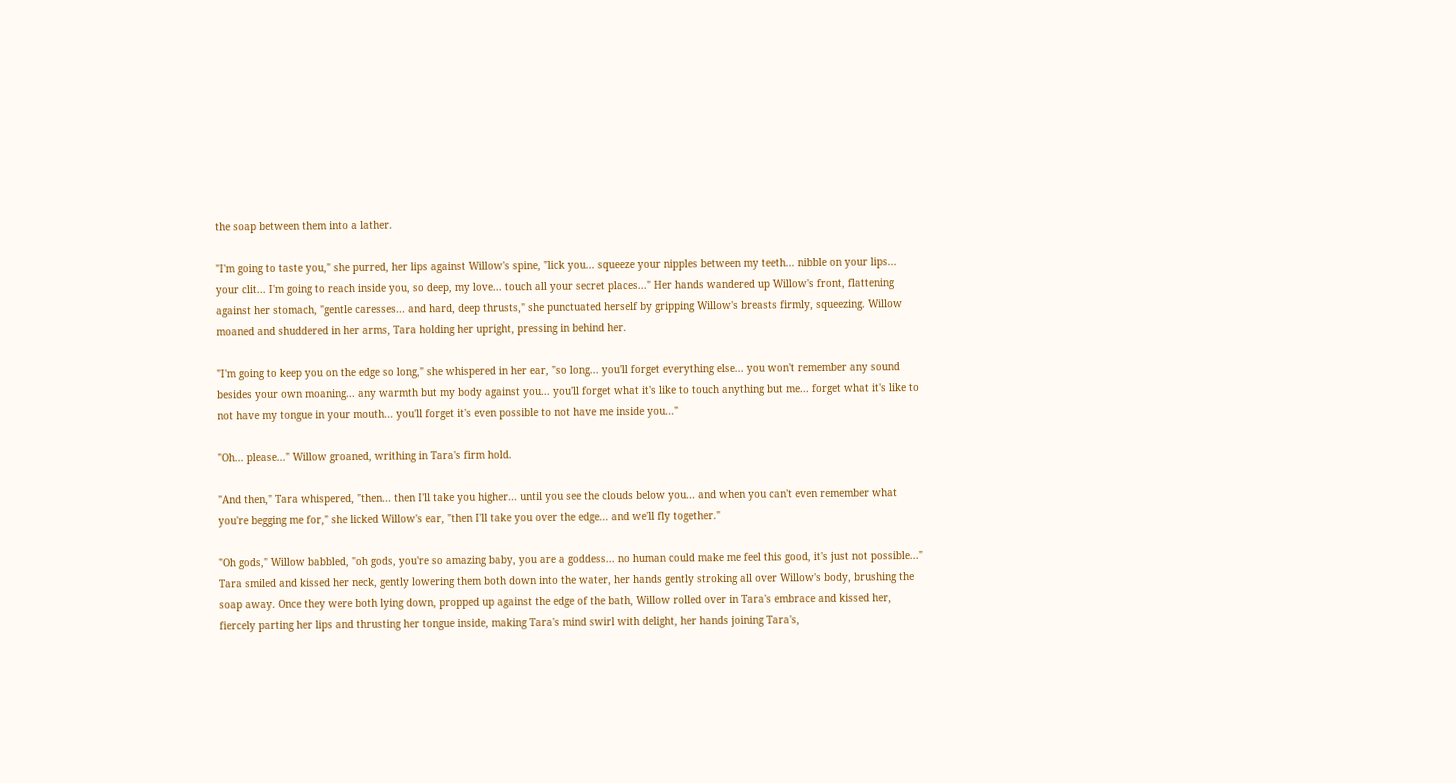the soap between them into a lather.

"I'm going to taste you," she purred, her lips against Willow's spine, "lick you... squeeze your nipples between my teeth... nibble on your lips... your clit... I'm going to reach inside you, so deep, my love... touch all your secret places..." Her hands wandered up Willow's front, flattening against her stomach, "gentle caresses... and hard, deep thrusts," she punctuated herself by gripping Willow's breasts firmly, squeezing. Willow moaned and shuddered in her arms, Tara holding her upright, pressing in behind her.

"I'm going to keep you on the edge so long," she whispered in her ear, "so long... you'll forget everything else... you won't remember any sound besides your own moaning... any warmth but my body against you... you'll forget what it's like to touch anything but me... forget what it's like to not have my tongue in your mouth... you'll forget it's even possible to not have me inside you..."

"Oh... please..." Willow groaned, writhing in Tara's firm hold.

"And then," Tara whispered, "then... then I'll take you higher... until you see the clouds below you... and when you can't even remember what you're begging me for," she licked Willow's ear, "then I'll take you over the edge... and we'll fly together."

"Oh gods," Willow babbled, "oh gods, you're so amazing baby, you are a goddess... no human could make me feel this good, it's just not possible..." Tara smiled and kissed her neck, gently lowering them both down into the water, her hands gently stroking all over Willow's body, brushing the soap away. Once they were both lying down, propped up against the edge of the bath, Willow rolled over in Tara's embrace and kissed her, fiercely parting her lips and thrusting her tongue inside, making Tara's mind swirl with delight, her hands joining Tara's,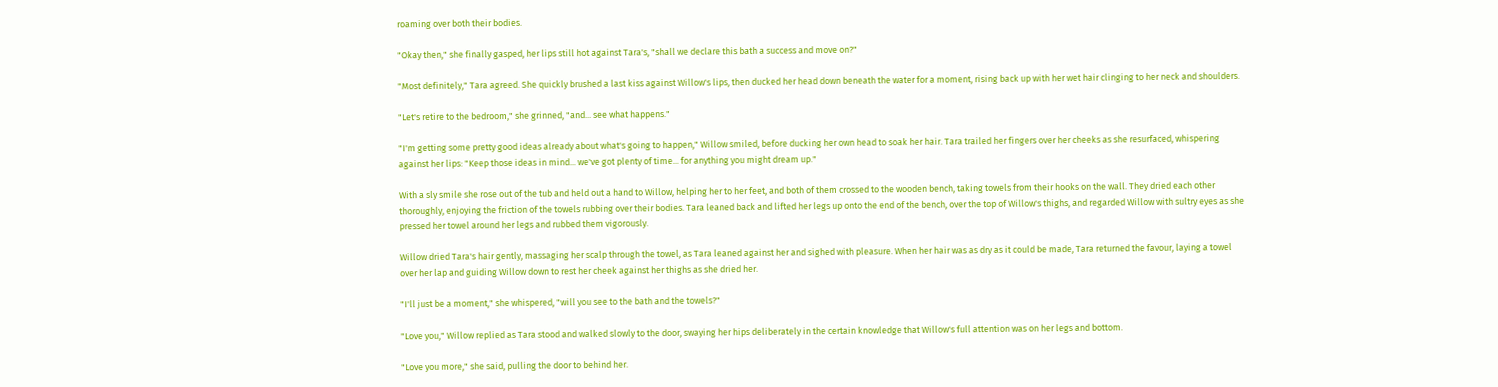roaming over both their bodies.

"Okay then," she finally gasped, her lips still hot against Tara's, "shall we declare this bath a success and move on?"

"Most definitely," Tara agreed. She quickly brushed a last kiss against Willow's lips, then ducked her head down beneath the water for a moment, rising back up with her wet hair clinging to her neck and shoulders.

"Let's retire to the bedroom," she grinned, "and... see what happens."

"I'm getting some pretty good ideas already about what's going to happen," Willow smiled, before ducking her own head to soak her hair. Tara trailed her fingers over her cheeks as she resurfaced, whispering against her lips: "Keep those ideas in mind... we've got plenty of time... for anything you might dream up."

With a sly smile she rose out of the tub and held out a hand to Willow, helping her to her feet, and both of them crossed to the wooden bench, taking towels from their hooks on the wall. They dried each other thoroughly, enjoying the friction of the towels rubbing over their bodies. Tara leaned back and lifted her legs up onto the end of the bench, over the top of Willow's thighs, and regarded Willow with sultry eyes as she pressed her towel around her legs and rubbed them vigorously.

Willow dried Tara's hair gently, massaging her scalp through the towel, as Tara leaned against her and sighed with pleasure. When her hair was as dry as it could be made, Tara returned the favour, laying a towel over her lap and guiding Willow down to rest her cheek against her thighs as she dried her.

"I'll just be a moment," she whispered, "will you see to the bath and the towels?"

"Love you," Willow replied as Tara stood and walked slowly to the door, swaying her hips deliberately in the certain knowledge that Willow's full attention was on her legs and bottom.

"Love you more," she said, pulling the door to behind her.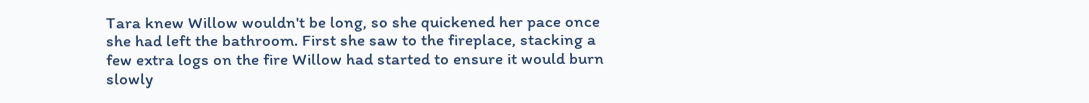Tara knew Willow wouldn't be long, so she quickened her pace once she had left the bathroom. First she saw to the fireplace, stacking a few extra logs on the fire Willow had started to ensure it would burn slowly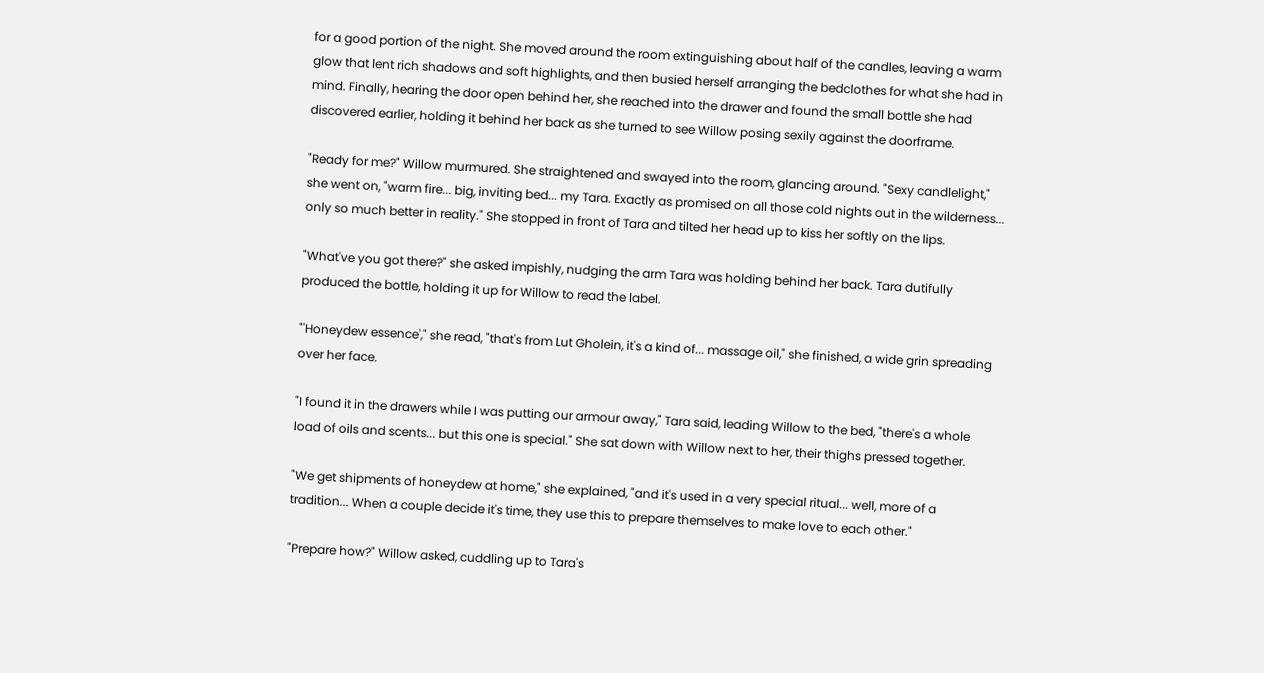for a good portion of the night. She moved around the room extinguishing about half of the candles, leaving a warm glow that lent rich shadows and soft highlights, and then busied herself arranging the bedclothes for what she had in mind. Finally, hearing the door open behind her, she reached into the drawer and found the small bottle she had discovered earlier, holding it behind her back as she turned to see Willow posing sexily against the doorframe.

"Ready for me?" Willow murmured. She straightened and swayed into the room, glancing around. "Sexy candlelight," she went on, "warm fire... big, inviting bed... my Tara. Exactly as promised on all those cold nights out in the wilderness... only so much better in reality." She stopped in front of Tara and tilted her head up to kiss her softly on the lips.

"What've you got there?" she asked impishly, nudging the arm Tara was holding behind her back. Tara dutifully produced the bottle, holding it up for Willow to read the label.

"'Honeydew essence'," she read, "that's from Lut Gholein, it's a kind of... massage oil," she finished, a wide grin spreading over her face.

"I found it in the drawers while I was putting our armour away," Tara said, leading Willow to the bed, "there's a whole load of oils and scents... but this one is special." She sat down with Willow next to her, their thighs pressed together.

"We get shipments of honeydew at home," she explained, "and it's used in a very special ritual... well, more of a tradition... When a couple decide it's time, they use this to prepare themselves to make love to each other."

"Prepare how?" Willow asked, cuddling up to Tara's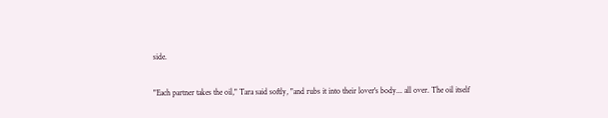side.

"Each partner takes the oil," Tara said softly, "and rubs it into their lover's body... all over. The oil itself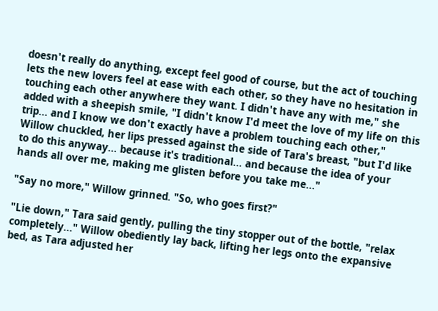doesn't really do anything, except feel good of course, but the act of touching lets the new lovers feel at ease with each other, so they have no hesitation in touching each other anywhere they want. I didn't have any with me," she added with a sheepish smile, "I didn't know I'd meet the love of my life on this trip... and I know we don't exactly have a problem touching each other," Willow chuckled, her lips pressed against the side of Tara's breast, "but I'd like to do this anyway... because it's traditional... and because the idea of your hands all over me, making me glisten before you take me..."

"Say no more," Willow grinned. "So, who goes first?"

"Lie down," Tara said gently, pulling the tiny stopper out of the bottle, "relax completely..." Willow obediently lay back, lifting her legs onto the expansive bed, as Tara adjusted her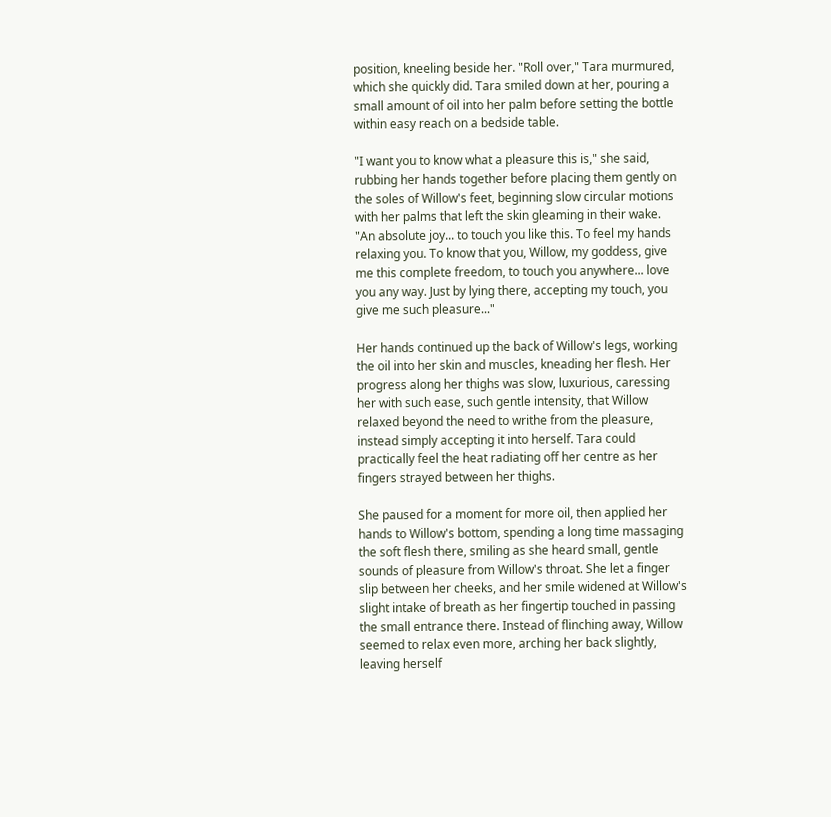position, kneeling beside her. "Roll over," Tara murmured, which she quickly did. Tara smiled down at her, pouring a small amount of oil into her palm before setting the bottle within easy reach on a bedside table.

"I want you to know what a pleasure this is," she said, rubbing her hands together before placing them gently on the soles of Willow's feet, beginning slow circular motions with her palms that left the skin gleaming in their wake. "An absolute joy... to touch you like this. To feel my hands relaxing you. To know that you, Willow, my goddess, give me this complete freedom, to touch you anywhere... love you any way. Just by lying there, accepting my touch, you give me such pleasure..."

Her hands continued up the back of Willow's legs, working the oil into her skin and muscles, kneading her flesh. Her progress along her thighs was slow, luxurious, caressing her with such ease, such gentle intensity, that Willow relaxed beyond the need to writhe from the pleasure, instead simply accepting it into herself. Tara could practically feel the heat radiating off her centre as her fingers strayed between her thighs.

She paused for a moment for more oil, then applied her hands to Willow's bottom, spending a long time massaging the soft flesh there, smiling as she heard small, gentle sounds of pleasure from Willow's throat. She let a finger slip between her cheeks, and her smile widened at Willow's slight intake of breath as her fingertip touched in passing the small entrance there. Instead of flinching away, Willow seemed to relax even more, arching her back slightly, leaving herself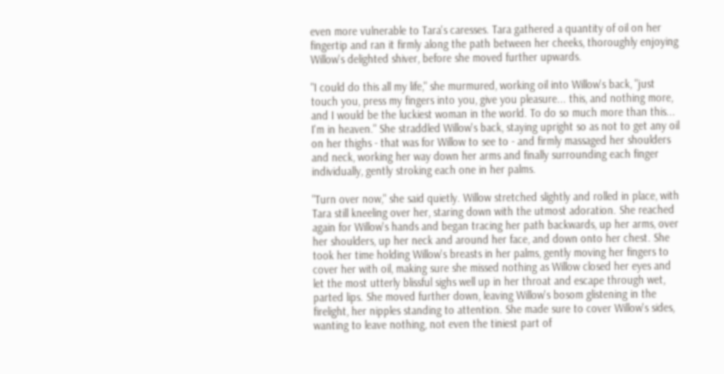even more vulnerable to Tara's caresses. Tara gathered a quantity of oil on her fingertip and ran it firmly along the path between her cheeks, thoroughly enjoying Willow's delighted shiver, before she moved further upwards.

"I could do this all my life," she murmured, working oil into Willow's back, "just touch you, press my fingers into you, give you pleasure... this, and nothing more, and I would be the luckiest woman in the world. To do so much more than this... I'm in heaven." She straddled Willow's back, staying upright so as not to get any oil on her thighs - that was for Willow to see to - and firmly massaged her shoulders and neck, working her way down her arms and finally surrounding each finger individually, gently stroking each one in her palms.

"Turn over now," she said quietly. Willow stretched slightly and rolled in place, with Tara still kneeling over her, staring down with the utmost adoration. She reached again for Willow's hands and began tracing her path backwards, up her arms, over her shoulders, up her neck and around her face, and down onto her chest. She took her time holding Willow's breasts in her palms, gently moving her fingers to cover her with oil, making sure she missed nothing as Willow closed her eyes and let the most utterly blissful sighs well up in her throat and escape through wet, parted lips. She moved further down, leaving Willow's bosom glistening in the firelight, her nipples standing to attention. She made sure to cover Willow's sides, wanting to leave nothing, not even the tiniest part of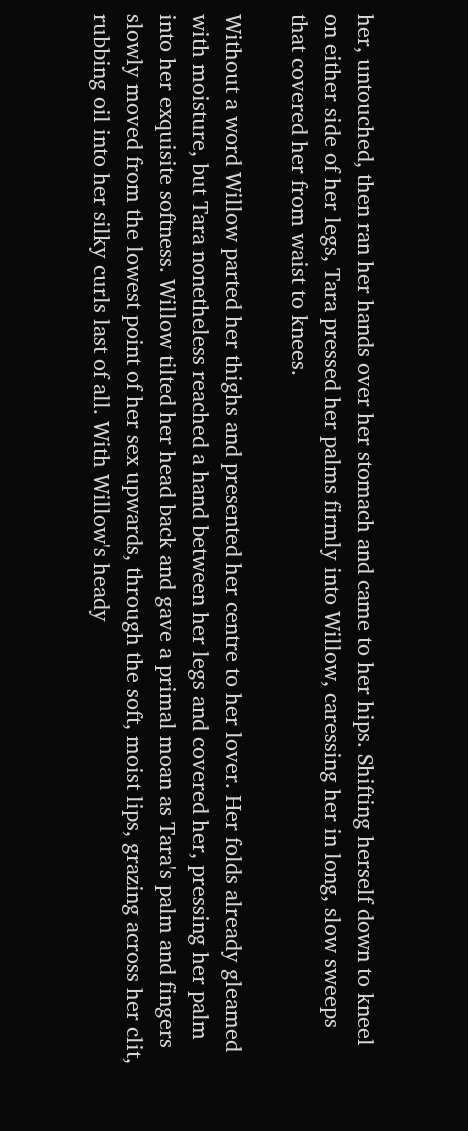her, untouched, then ran her hands over her stomach and came to her hips. Shifting herself down to kneel on either side of her legs, Tara pressed her palms firmly into Willow, caressing her in long, slow sweeps that covered her from waist to knees.

Without a word Willow parted her thighs and presented her centre to her lover. Her folds already gleamed with moisture, but Tara nonetheless reached a hand between her legs and covered her, pressing her palm into her exquisite softness. Willow tilted her head back and gave a primal moan as Tara's palm and fingers slowly moved from the lowest point of her sex upwards, through the soft, moist lips, grazing across her clit, rubbing oil into her silky curls last of all. With Willow's heady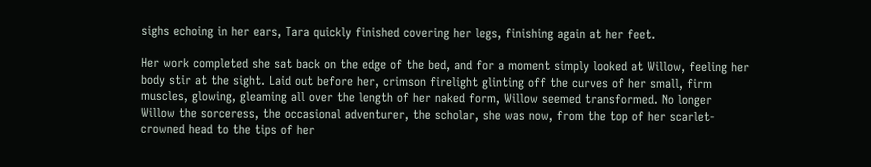sighs echoing in her ears, Tara quickly finished covering her legs, finishing again at her feet.

Her work completed she sat back on the edge of the bed, and for a moment simply looked at Willow, feeling her body stir at the sight. Laid out before her, crimson firelight glinting off the curves of her small, firm muscles, glowing, gleaming all over the length of her naked form, Willow seemed transformed. No longer Willow the sorceress, the occasional adventurer, the scholar, she was now, from the top of her scarlet-crowned head to the tips of her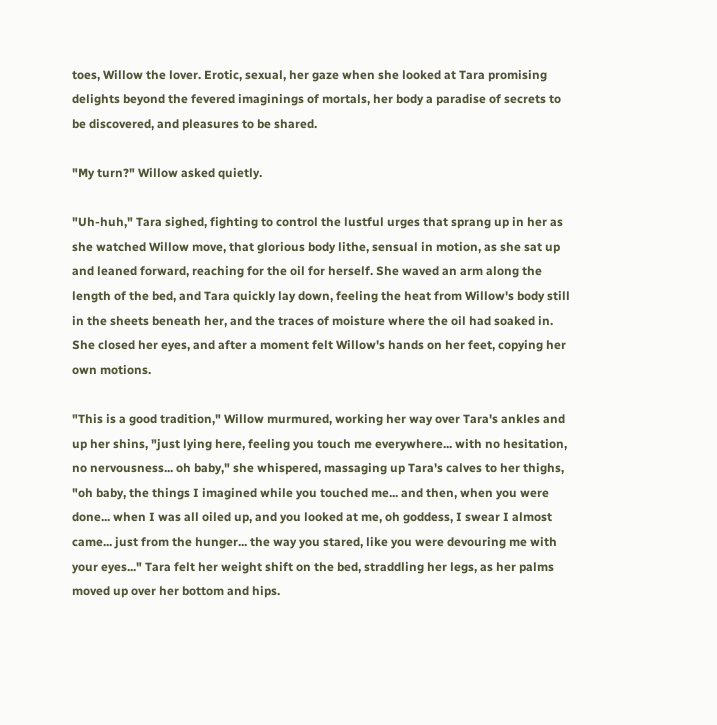toes, Willow the lover. Erotic, sexual, her gaze when she looked at Tara promising delights beyond the fevered imaginings of mortals, her body a paradise of secrets to be discovered, and pleasures to be shared.

"My turn?" Willow asked quietly.

"Uh-huh," Tara sighed, fighting to control the lustful urges that sprang up in her as she watched Willow move, that glorious body lithe, sensual in motion, as she sat up and leaned forward, reaching for the oil for herself. She waved an arm along the length of the bed, and Tara quickly lay down, feeling the heat from Willow's body still in the sheets beneath her, and the traces of moisture where the oil had soaked in. She closed her eyes, and after a moment felt Willow's hands on her feet, copying her own motions.

"This is a good tradition," Willow murmured, working her way over Tara's ankles and up her shins, "just lying here, feeling you touch me everywhere... with no hesitation, no nervousness... oh baby," she whispered, massaging up Tara's calves to her thighs, "oh baby, the things I imagined while you touched me... and then, when you were done... when I was all oiled up, and you looked at me, oh goddess, I swear I almost came... just from the hunger... the way you stared, like you were devouring me with your eyes..." Tara felt her weight shift on the bed, straddling her legs, as her palms moved up over her bottom and hips.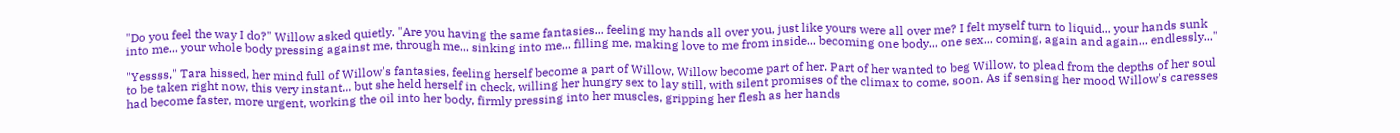"Do you feel the way I do?" Willow asked quietly. "Are you having the same fantasies... feeling my hands all over you, just like yours were all over me? I felt myself turn to liquid... your hands sunk into me... your whole body pressing against me, through me... sinking into me... filling me, making love to me from inside... becoming one body... one sex... coming, again and again... endlessly..."

"Yessss," Tara hissed, her mind full of Willow's fantasies, feeling herself become a part of Willow, Willow become part of her. Part of her wanted to beg Willow, to plead from the depths of her soul to be taken right now, this very instant... but she held herself in check, willing her hungry sex to lay still, with silent promises of the climax to come, soon. As if sensing her mood Willow's caresses had become faster, more urgent, working the oil into her body, firmly pressing into her muscles, gripping her flesh as her hands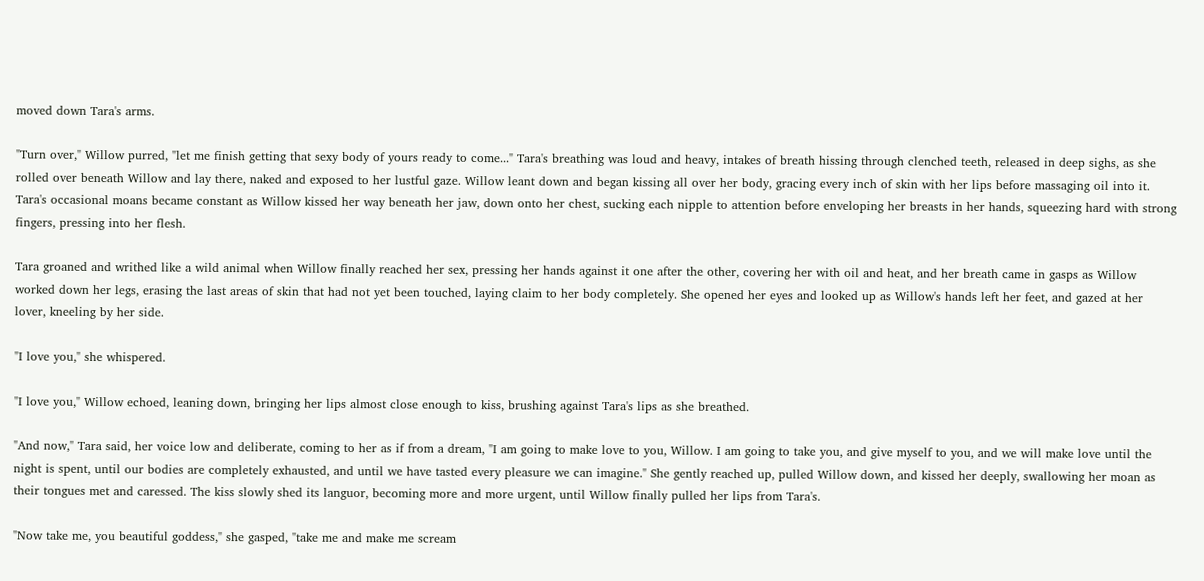moved down Tara's arms.

"Turn over," Willow purred, "let me finish getting that sexy body of yours ready to come..." Tara's breathing was loud and heavy, intakes of breath hissing through clenched teeth, released in deep sighs, as she rolled over beneath Willow and lay there, naked and exposed to her lustful gaze. Willow leant down and began kissing all over her body, gracing every inch of skin with her lips before massaging oil into it. Tara's occasional moans became constant as Willow kissed her way beneath her jaw, down onto her chest, sucking each nipple to attention before enveloping her breasts in her hands, squeezing hard with strong fingers, pressing into her flesh.

Tara groaned and writhed like a wild animal when Willow finally reached her sex, pressing her hands against it one after the other, covering her with oil and heat, and her breath came in gasps as Willow worked down her legs, erasing the last areas of skin that had not yet been touched, laying claim to her body completely. She opened her eyes and looked up as Willow's hands left her feet, and gazed at her lover, kneeling by her side.

"I love you," she whispered.

"I love you," Willow echoed, leaning down, bringing her lips almost close enough to kiss, brushing against Tara's lips as she breathed.

"And now," Tara said, her voice low and deliberate, coming to her as if from a dream, "I am going to make love to you, Willow. I am going to take you, and give myself to you, and we will make love until the night is spent, until our bodies are completely exhausted, and until we have tasted every pleasure we can imagine." She gently reached up, pulled Willow down, and kissed her deeply, swallowing her moan as their tongues met and caressed. The kiss slowly shed its languor, becoming more and more urgent, until Willow finally pulled her lips from Tara's.

"Now take me, you beautiful goddess," she gasped, "take me and make me scream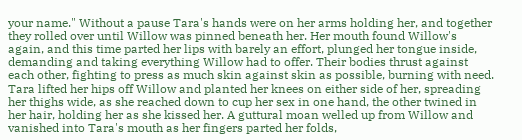your name." Without a pause Tara's hands were on her arms holding her, and together they rolled over until Willow was pinned beneath her. Her mouth found Willow's again, and this time parted her lips with barely an effort, plunged her tongue inside, demanding and taking everything Willow had to offer. Their bodies thrust against each other, fighting to press as much skin against skin as possible, burning with need. Tara lifted her hips off Willow and planted her knees on either side of her, spreading her thighs wide, as she reached down to cup her sex in one hand, the other twined in her hair, holding her as she kissed her. A guttural moan welled up from Willow and vanished into Tara's mouth as her fingers parted her folds,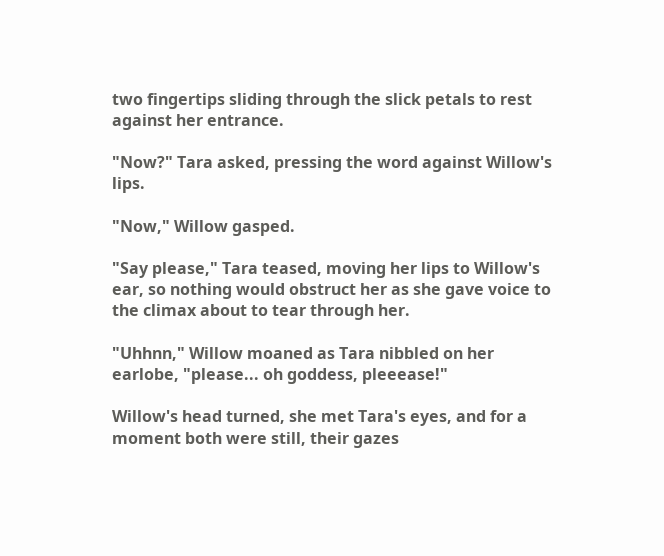two fingertips sliding through the slick petals to rest against her entrance.

"Now?" Tara asked, pressing the word against Willow's lips.

"Now," Willow gasped.

"Say please," Tara teased, moving her lips to Willow's ear, so nothing would obstruct her as she gave voice to the climax about to tear through her.

"Uhhnn," Willow moaned as Tara nibbled on her earlobe, "please... oh goddess, pleeease!"

Willow's head turned, she met Tara's eyes, and for a moment both were still, their gazes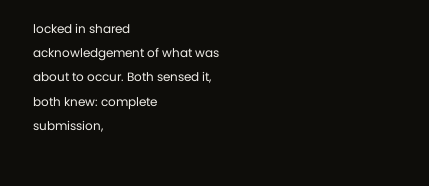locked in shared acknowledgement of what was about to occur. Both sensed it, both knew: complete submission,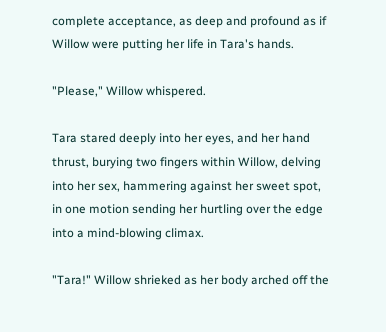complete acceptance, as deep and profound as if Willow were putting her life in Tara's hands.

"Please," Willow whispered.

Tara stared deeply into her eyes, and her hand thrust, burying two fingers within Willow, delving into her sex, hammering against her sweet spot, in one motion sending her hurtling over the edge into a mind-blowing climax.

"Tara!" Willow shrieked as her body arched off the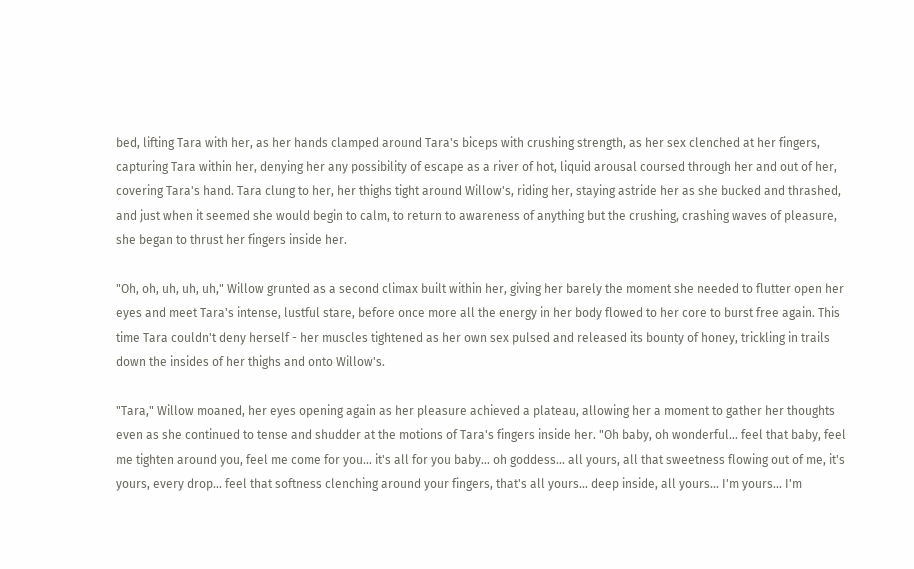bed, lifting Tara with her, as her hands clamped around Tara's biceps with crushing strength, as her sex clenched at her fingers, capturing Tara within her, denying her any possibility of escape as a river of hot, liquid arousal coursed through her and out of her, covering Tara's hand. Tara clung to her, her thighs tight around Willow's, riding her, staying astride her as she bucked and thrashed, and just when it seemed she would begin to calm, to return to awareness of anything but the crushing, crashing waves of pleasure, she began to thrust her fingers inside her.

"Oh, oh, uh, uh, uh," Willow grunted as a second climax built within her, giving her barely the moment she needed to flutter open her eyes and meet Tara's intense, lustful stare, before once more all the energy in her body flowed to her core to burst free again. This time Tara couldn't deny herself - her muscles tightened as her own sex pulsed and released its bounty of honey, trickling in trails down the insides of her thighs and onto Willow's.

"Tara," Willow moaned, her eyes opening again as her pleasure achieved a plateau, allowing her a moment to gather her thoughts even as she continued to tense and shudder at the motions of Tara's fingers inside her. "Oh baby, oh wonderful... feel that baby, feel me tighten around you, feel me come for you... it's all for you baby... oh goddess... all yours, all that sweetness flowing out of me, it's yours, every drop... feel that softness clenching around your fingers, that's all yours... deep inside, all yours... I'm yours... I'm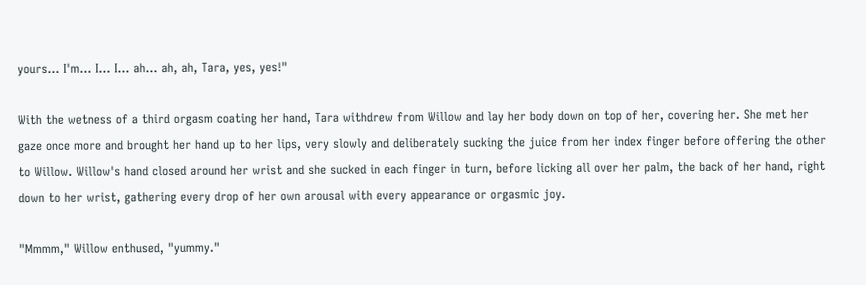yours... I'm... I... I... ah... ah, ah, Tara, yes, yes!"

With the wetness of a third orgasm coating her hand, Tara withdrew from Willow and lay her body down on top of her, covering her. She met her gaze once more and brought her hand up to her lips, very slowly and deliberately sucking the juice from her index finger before offering the other to Willow. Willow's hand closed around her wrist and she sucked in each finger in turn, before licking all over her palm, the back of her hand, right down to her wrist, gathering every drop of her own arousal with every appearance or orgasmic joy.

"Mmmm," Willow enthused, "yummy."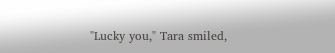"Lucky you," Tara smiled,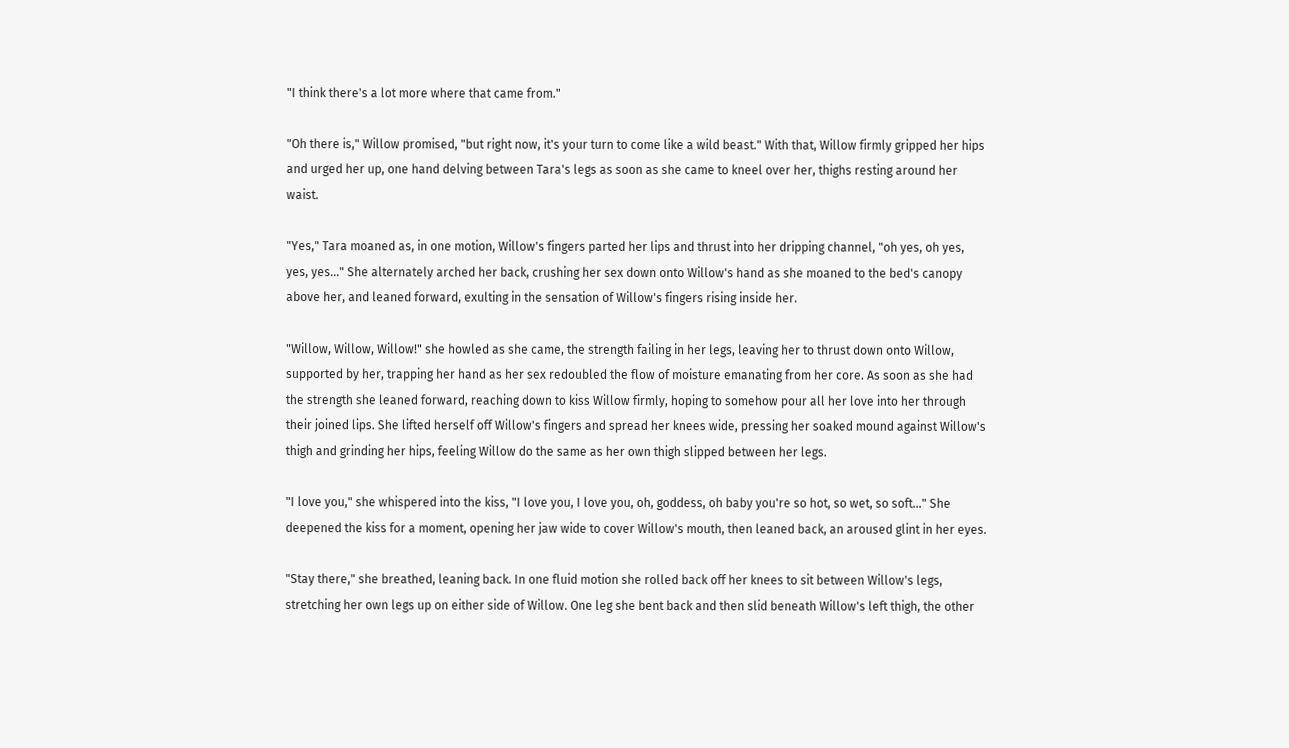"I think there's a lot more where that came from."

"Oh there is," Willow promised, "but right now, it's your turn to come like a wild beast." With that, Willow firmly gripped her hips and urged her up, one hand delving between Tara's legs as soon as she came to kneel over her, thighs resting around her waist.

"Yes," Tara moaned as, in one motion, Willow's fingers parted her lips and thrust into her dripping channel, "oh yes, oh yes, yes, yes..." She alternately arched her back, crushing her sex down onto Willow's hand as she moaned to the bed's canopy above her, and leaned forward, exulting in the sensation of Willow's fingers rising inside her.

"Willow, Willow, Willow!" she howled as she came, the strength failing in her legs, leaving her to thrust down onto Willow, supported by her, trapping her hand as her sex redoubled the flow of moisture emanating from her core. As soon as she had the strength she leaned forward, reaching down to kiss Willow firmly, hoping to somehow pour all her love into her through their joined lips. She lifted herself off Willow's fingers and spread her knees wide, pressing her soaked mound against Willow's thigh and grinding her hips, feeling Willow do the same as her own thigh slipped between her legs.

"I love you," she whispered into the kiss, "I love you, I love you, oh, goddess, oh baby you're so hot, so wet, so soft..." She deepened the kiss for a moment, opening her jaw wide to cover Willow's mouth, then leaned back, an aroused glint in her eyes.

"Stay there," she breathed, leaning back. In one fluid motion she rolled back off her knees to sit between Willow's legs, stretching her own legs up on either side of Willow. One leg she bent back and then slid beneath Willow's left thigh, the other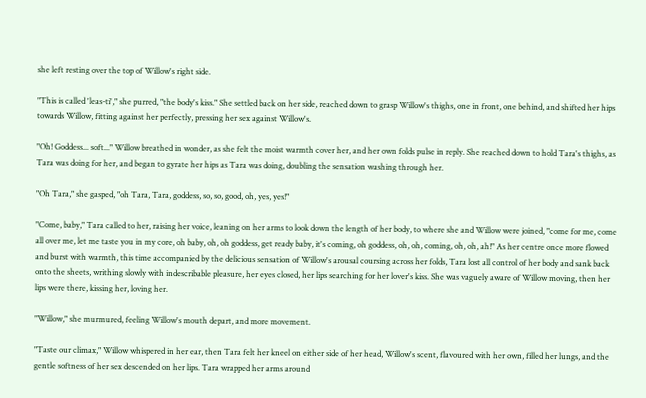she left resting over the top of Willow's right side.

"This is called 'leas-ti'," she purred, "the body's kiss." She settled back on her side, reached down to grasp Willow's thighs, one in front, one behind, and shifted her hips towards Willow, fitting against her perfectly, pressing her sex against Willow's.

"Oh! Goddess... soft..." Willow breathed in wonder, as she felt the moist warmth cover her, and her own folds pulse in reply. She reached down to hold Tara's thighs, as Tara was doing for her, and began to gyrate her hips as Tara was doing, doubling the sensation washing through her.

"Oh Tara," she gasped, "oh Tara, Tara, goddess, so, so, good, oh, yes, yes!"

"Come, baby," Tara called to her, raising her voice, leaning on her arms to look down the length of her body, to where she and Willow were joined, "come for me, come all over me, let me taste you in my core, oh baby, oh, oh goddess, get ready baby, it's coming, oh goddess, oh, oh, coming, oh, oh, ah!" As her centre once more flowed and burst with warmth, this time accompanied by the delicious sensation of Willow's arousal coursing across her folds, Tara lost all control of her body and sank back onto the sheets, writhing slowly with indescribable pleasure, her eyes closed, her lips searching for her lover's kiss. She was vaguely aware of Willow moving, then her lips were there, kissing her, loving her.

"Willow," she murmured, feeling Willow's mouth depart, and more movement.

"Taste our climax," Willow whispered in her ear, then Tara felt her kneel on either side of her head, Willow's scent, flavoured with her own, filled her lungs, and the gentle softness of her sex descended on her lips. Tara wrapped her arms around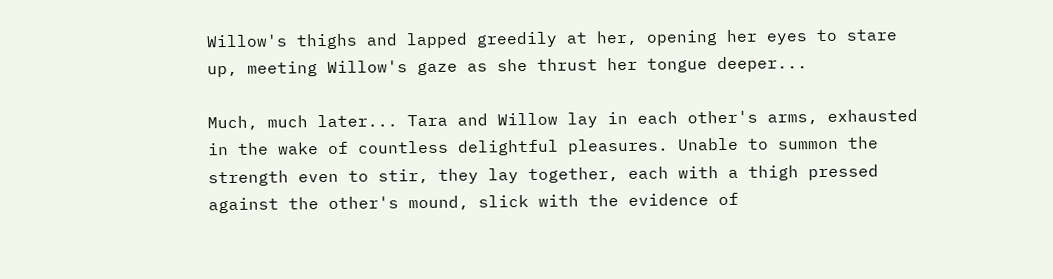Willow's thighs and lapped greedily at her, opening her eyes to stare up, meeting Willow's gaze as she thrust her tongue deeper...

Much, much later... Tara and Willow lay in each other's arms, exhausted in the wake of countless delightful pleasures. Unable to summon the strength even to stir, they lay together, each with a thigh pressed against the other's mound, slick with the evidence of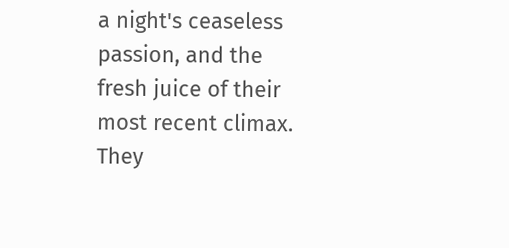a night's ceaseless passion, and the fresh juice of their most recent climax. They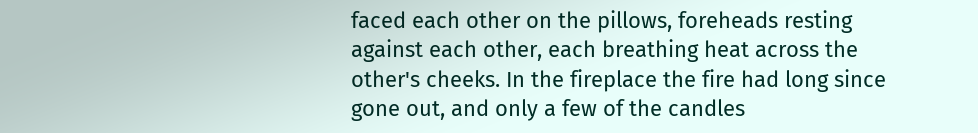faced each other on the pillows, foreheads resting against each other, each breathing heat across the other's cheeks. In the fireplace the fire had long since gone out, and only a few of the candles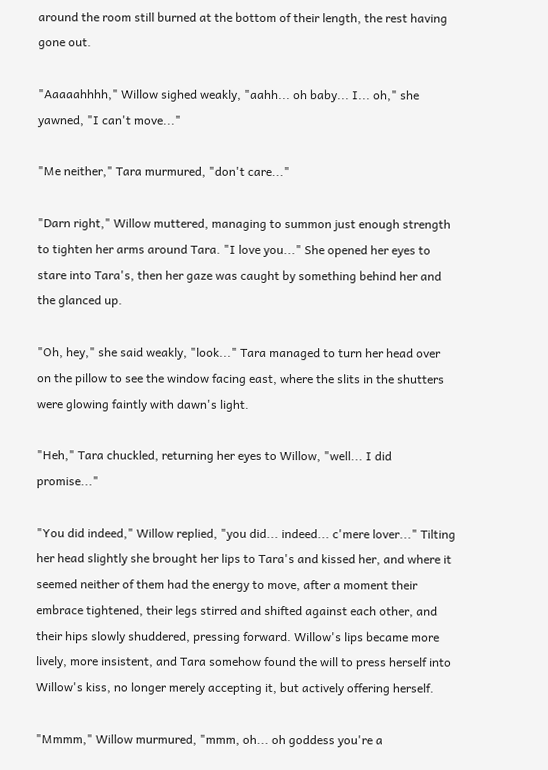around the room still burned at the bottom of their length, the rest having gone out.

"Aaaaahhhh," Willow sighed weakly, "aahh... oh baby... I... oh," she yawned, "I can't move..."

"Me neither," Tara murmured, "don't care..."

"Darn right," Willow muttered, managing to summon just enough strength to tighten her arms around Tara. "I love you..." She opened her eyes to stare into Tara's, then her gaze was caught by something behind her and the glanced up.

"Oh, hey," she said weakly, "look..." Tara managed to turn her head over on the pillow to see the window facing east, where the slits in the shutters were glowing faintly with dawn's light.

"Heh," Tara chuckled, returning her eyes to Willow, "well... I did promise..."

"You did indeed," Willow replied, "you did... indeed... c'mere lover..." Tilting her head slightly she brought her lips to Tara's and kissed her, and where it seemed neither of them had the energy to move, after a moment their embrace tightened, their legs stirred and shifted against each other, and their hips slowly shuddered, pressing forward. Willow's lips became more lively, more insistent, and Tara somehow found the will to press herself into Willow's kiss, no longer merely accepting it, but actively offering herself.

"Mmmm," Willow murmured, "mmm, oh... oh goddess you're a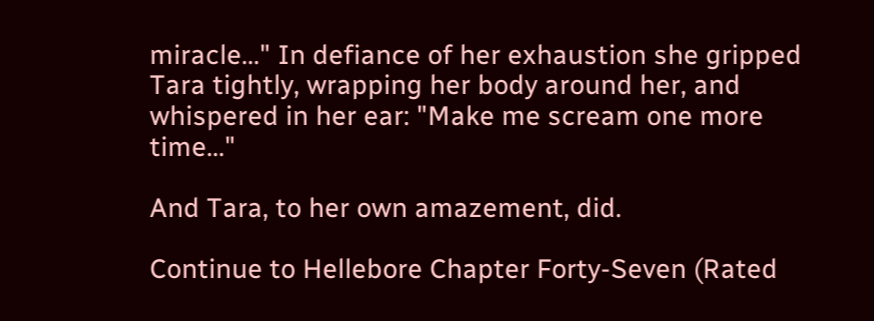miracle..." In defiance of her exhaustion she gripped Tara tightly, wrapping her body around her, and whispered in her ear: "Make me scream one more time..."

And Tara, to her own amazement, did.

Continue to Hellebore Chapter Forty-Seven (Rated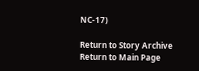NC-17)

Return to Story Archive
Return to Main Page